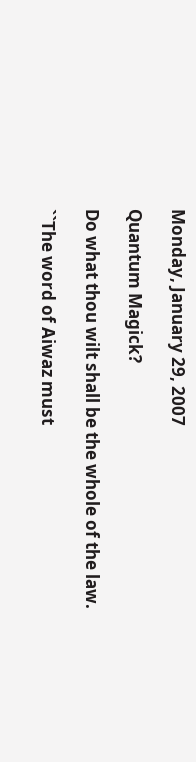Monday, January 29, 2007

Quantum Magick?

Do what thou wilt shall be the whole of the law.

``The word of Aiwaz must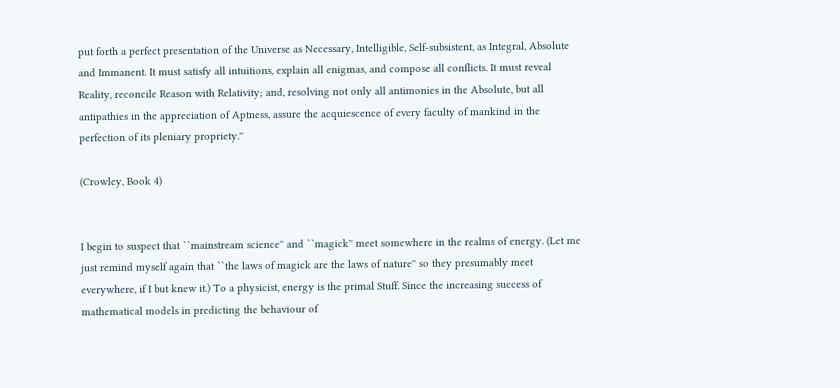put forth a perfect presentation of the Universe as Necessary, Intelligible, Self-subsistent, as Integral, Absolute and Immanent. It must satisfy all intuitions, explain all enigmas, and compose all conflicts. It must reveal Reality, reconcile Reason with Relativity; and, resolving not only all antimonies in the Absolute, but all antipathies in the appreciation of Aptness, assure the acquiescence of every faculty of mankind in the perfection of its pleniary propriety.''

(Crowley, Book 4)


I begin to suspect that ``mainstream science'' and ``magick'' meet somewhere in the realms of energy. (Let me just remind myself again that ``the laws of magick are the laws of nature'' so they presumably meet everywhere, if I but knew it.) To a physicist, energy is the primal Stuff. Since the increasing success of mathematical models in predicting the behaviour of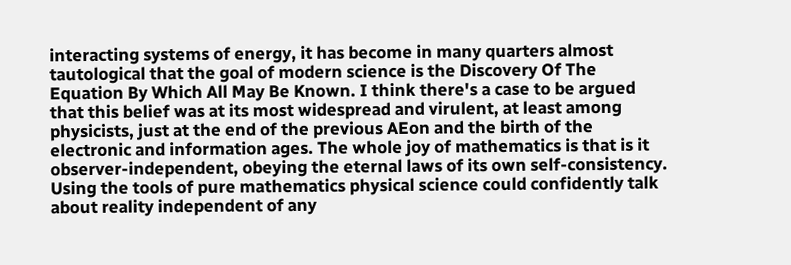interacting systems of energy, it has become in many quarters almost tautological that the goal of modern science is the Discovery Of The Equation By Which All May Be Known. I think there's a case to be argued that this belief was at its most widespread and virulent, at least among physicists, just at the end of the previous AEon and the birth of the electronic and information ages. The whole joy of mathematics is that is it observer-independent, obeying the eternal laws of its own self-consistency. Using the tools of pure mathematics physical science could confidently talk about reality independent of any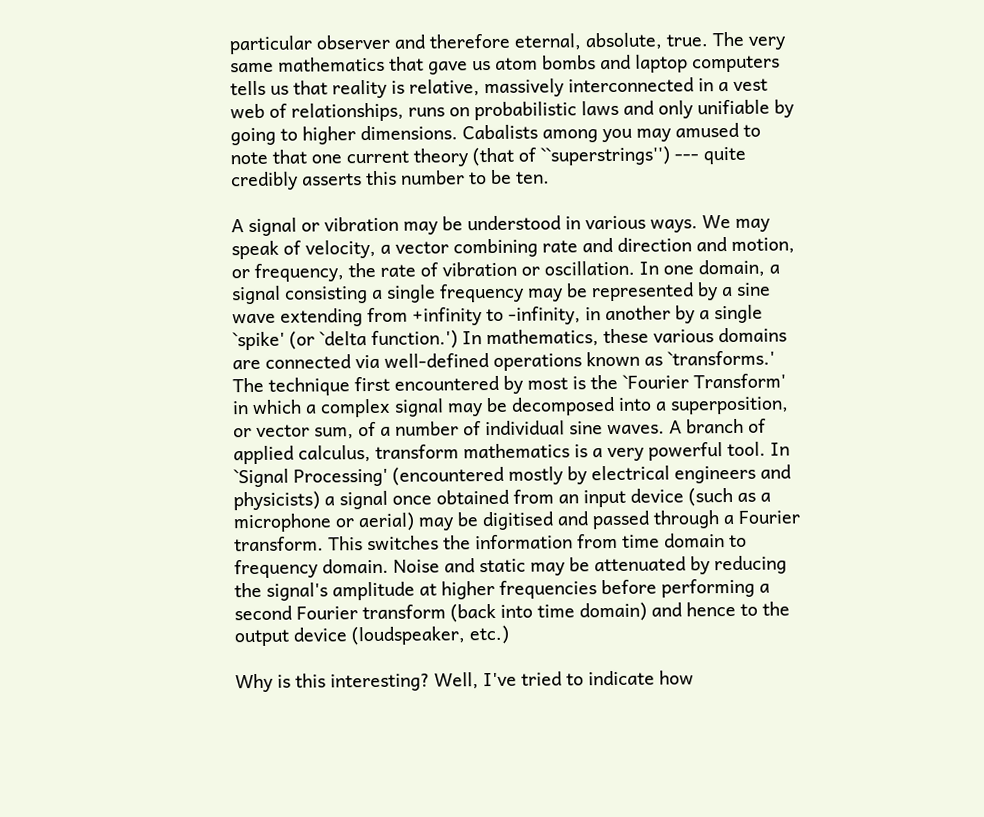particular observer and therefore eternal, absolute, true. The very same mathematics that gave us atom bombs and laptop computers tells us that reality is relative, massively interconnected in a vest web of relationships, runs on probabilistic laws and only unifiable by going to higher dimensions. Cabalists among you may amused to note that one current theory (that of ``superstrings'') --- quite credibly asserts this number to be ten.

A signal or vibration may be understood in various ways. We may speak of velocity, a vector combining rate and direction and motion, or frequency, the rate of vibration or oscillation. In one domain, a signal consisting a single frequency may be represented by a sine wave extending from +infinity to -infinity, in another by a single `spike' (or `delta function.') In mathematics, these various domains are connected via well-defined operations known as `transforms.' The technique first encountered by most is the `Fourier Transform' in which a complex signal may be decomposed into a superposition, or vector sum, of a number of individual sine waves. A branch of applied calculus, transform mathematics is a very powerful tool. In `Signal Processing' (encountered mostly by electrical engineers and physicists) a signal once obtained from an input device (such as a microphone or aerial) may be digitised and passed through a Fourier transform. This switches the information from time domain to frequency domain. Noise and static may be attenuated by reducing the signal's amplitude at higher frequencies before performing a second Fourier transform (back into time domain) and hence to the output device (loudspeaker, etc.)

Why is this interesting? Well, I've tried to indicate how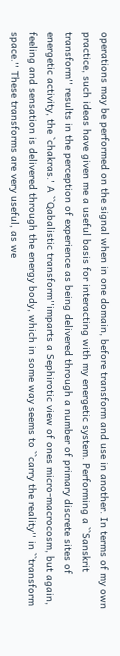operations may be performed on the signal when in one domain, before transform and use in another. In terms of my own practice, such ideas have given me a useful basis for interacting with my energetic system. Performing a ``Sanskrit transform'' results in the perception of experience as being delivered through a number of primary discrete sites of energetic activity, the `chakras.' A ``Qabalistic transform''imparts a Sephirotic view of ones micro-macrocosm, but again, feeling and sensation is delivered through the energy body, which in some way seems to ``carry the reality'' in ``transform space.'' These transforms are very useful, as we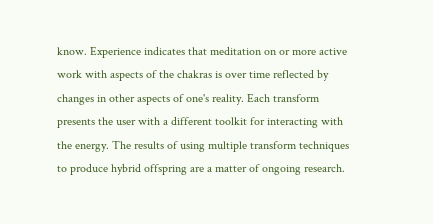know. Experience indicates that meditation on or more active work with aspects of the chakras is over time reflected by changes in other aspects of one's reality. Each transform presents the user with a different toolkit for interacting with the energy. The results of using multiple transform techniques to produce hybrid offspring are a matter of ongoing research.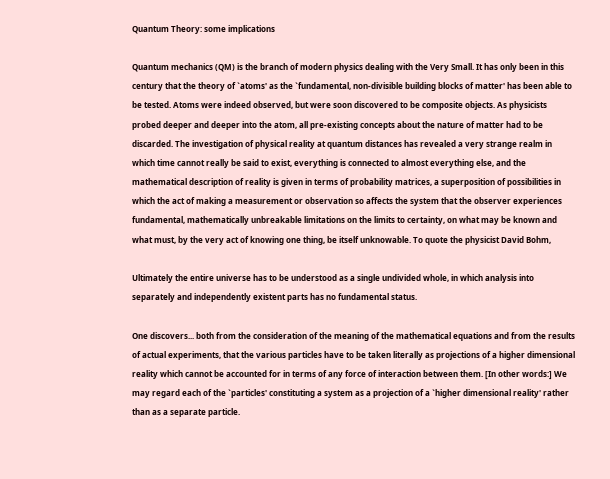Quantum Theory: some implications

Quantum mechanics (QM) is the branch of modern physics dealing with the Very Small. It has only been in this century that the theory of `atoms' as the `fundamental, non-divisible building blocks of matter' has been able to be tested. Atoms were indeed observed, but were soon discovered to be composite objects. As physicists probed deeper and deeper into the atom, all pre-existing concepts about the nature of matter had to be discarded. The investigation of physical reality at quantum distances has revealed a very strange realm in which time cannot really be said to exist, everything is connected to almost everything else, and the mathematical description of reality is given in terms of probability matrices, a superposition of possibilities in which the act of making a measurement or observation so affects the system that the observer experiences fundamental, mathematically unbreakable limitations on the limits to certainty, on what may be known and what must, by the very act of knowing one thing, be itself unknowable. To quote the physicist David Bohm,

Ultimately the entire universe has to be understood as a single undivided whole, in which analysis into separately and independently existent parts has no fundamental status.

One discovers... both from the consideration of the meaning of the mathematical equations and from the results of actual experiments, that the various particles have to be taken literally as projections of a higher dimensional reality which cannot be accounted for in terms of any force of interaction between them. [In other words:] We may regard each of the `particles' constituting a system as a projection of a `higher dimensional reality' rather than as a separate particle.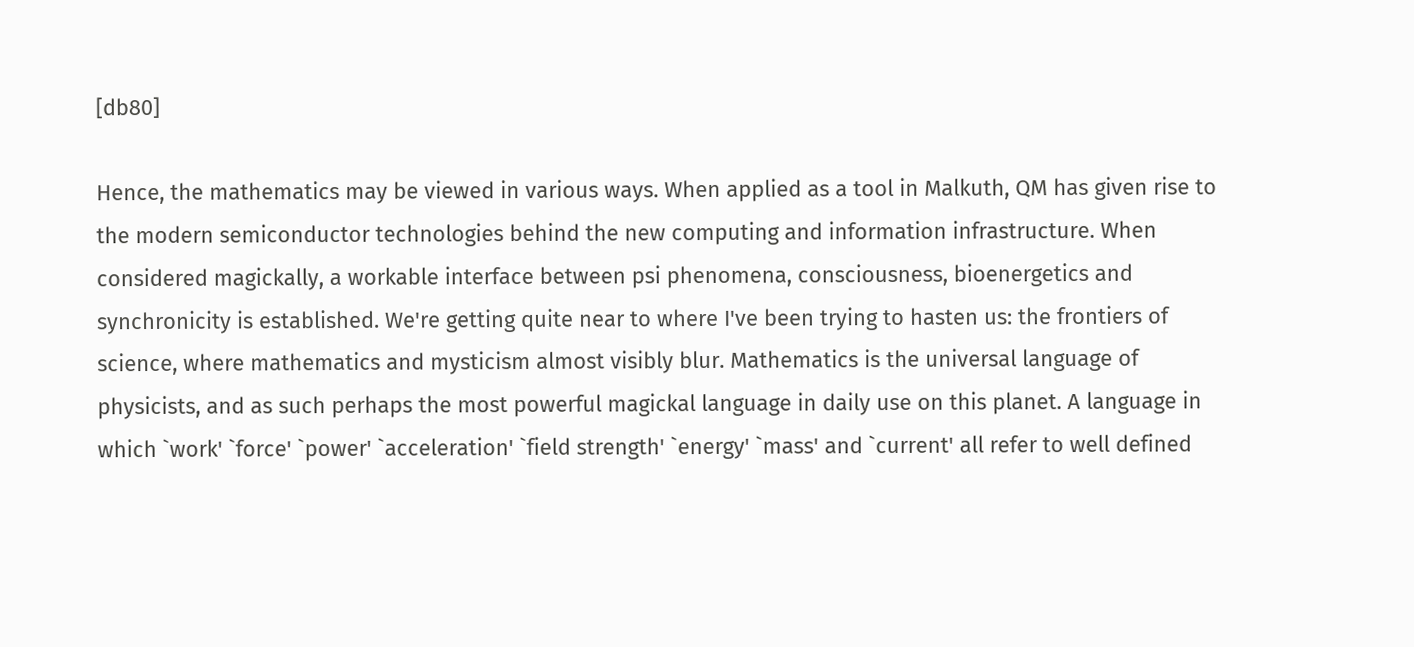[db80]

Hence, the mathematics may be viewed in various ways. When applied as a tool in Malkuth, QM has given rise to the modern semiconductor technologies behind the new computing and information infrastructure. When considered magickally, a workable interface between psi phenomena, consciousness, bioenergetics and synchronicity is established. We're getting quite near to where I've been trying to hasten us: the frontiers of science, where mathematics and mysticism almost visibly blur. Mathematics is the universal language of physicists, and as such perhaps the most powerful magickal language in daily use on this planet. A language in which `work' `force' `power' `acceleration' `field strength' `energy' `mass' and `current' all refer to well defined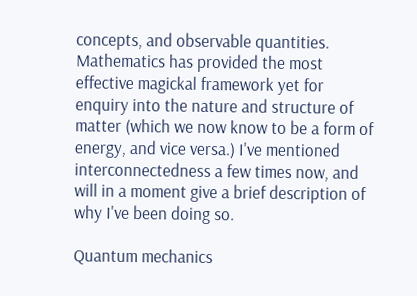concepts, and observable quantities. Mathematics has provided the most effective magickal framework yet for enquiry into the nature and structure of matter (which we now know to be a form of energy, and vice versa.) I've mentioned interconnectedness a few times now, and will in a moment give a brief description of why I've been doing so.

Quantum mechanics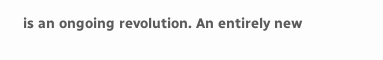is an ongoing revolution. An entirely new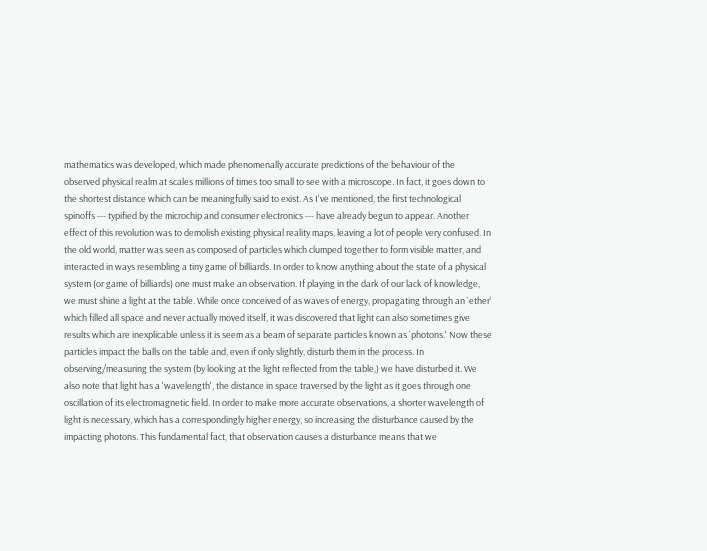mathematics was developed, which made phenomenally accurate predictions of the behaviour of the observed physical realm at scales millions of times too small to see with a microscope. In fact, it goes down to the shortest distance which can be meaningfully said to exist. As I've mentioned, the first technological spinoffs --- typified by the microchip and consumer electronics --- have already begun to appear. Another effect of this revolution was to demolish existing physical reality maps, leaving a lot of people very confused. In the old world, matter was seen as composed of particles which clumped together to form visible matter, and interacted in ways resembling a tiny game of billiards. In order to know anything about the state of a physical system (or game of billiards) one must make an observation. If playing in the dark of our lack of knowledge, we must shine a light at the table. While once conceived of as waves of energy, propagating through an `ether' which filled all space and never actually moved itself, it was discovered that light can also sometimes give results which are inexplicable unless it is seem as a beam of separate particles known as `photons.' Now these particles impact the balls on the table and, even if only slightly, disturb them in the process. In observing/measuring the system (by looking at the light reflected from the table,) we have disturbed it. We also note that light has a 'wavelength', the distance in space traversed by the light as it goes through one oscillation of its electromagnetic field. In order to make more accurate observations, a shorter wavelength of light is necessary, which has a correspondingly higher energy, so increasing the disturbance caused by the impacting photons. This fundamental fact, that observation causes a disturbance means that we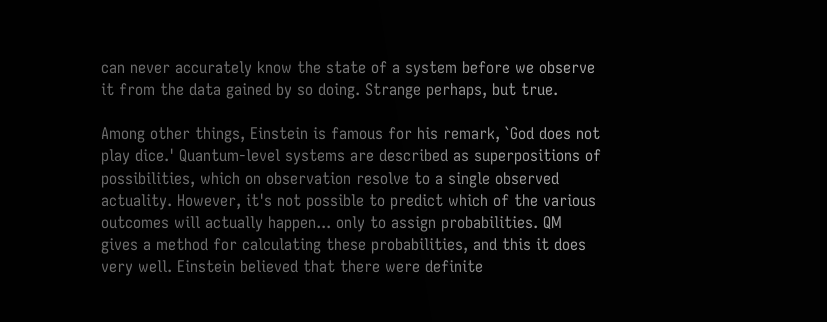can never accurately know the state of a system before we observe it from the data gained by so doing. Strange perhaps, but true.

Among other things, Einstein is famous for his remark, `God does not play dice.' Quantum-level systems are described as superpositions of possibilities, which on observation resolve to a single observed actuality. However, it's not possible to predict which of the various outcomes will actually happen... only to assign probabilities. QM gives a method for calculating these probabilities, and this it does very well. Einstein believed that there were definite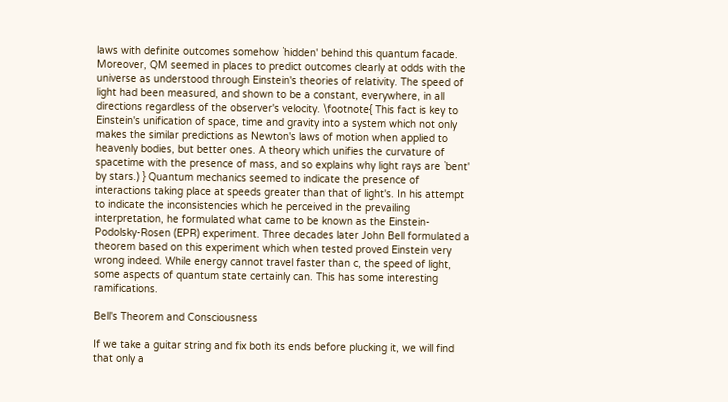laws with definite outcomes somehow `hidden' behind this quantum facade. Moreover, QM seemed in places to predict outcomes clearly at odds with the universe as understood through Einstein's theories of relativity. The speed of light had been measured, and shown to be a constant, everywhere, in all directions regardless of the observer's velocity. \footnote{ This fact is key to Einstein's unification of space, time and gravity into a system which not only makes the similar predictions as Newton's laws of motion when applied to heavenly bodies, but better ones. A theory which unifies the curvature of spacetime with the presence of mass, and so explains why light rays are `bent' by stars.) } Quantum mechanics seemed to indicate the presence of interactions taking place at speeds greater than that of light's. In his attempt to indicate the inconsistencies which he perceived in the prevailing interpretation, he formulated what came to be known as the Einstein-Podolsky-Rosen (EPR) experiment. Three decades later John Bell formulated a theorem based on this experiment which when tested proved Einstein very wrong indeed. While energy cannot travel faster than c, the speed of light, some aspects of quantum state certainly can. This has some interesting ramifications.

Bell's Theorem and Consciousness

If we take a guitar string and fix both its ends before plucking it, we will find that only a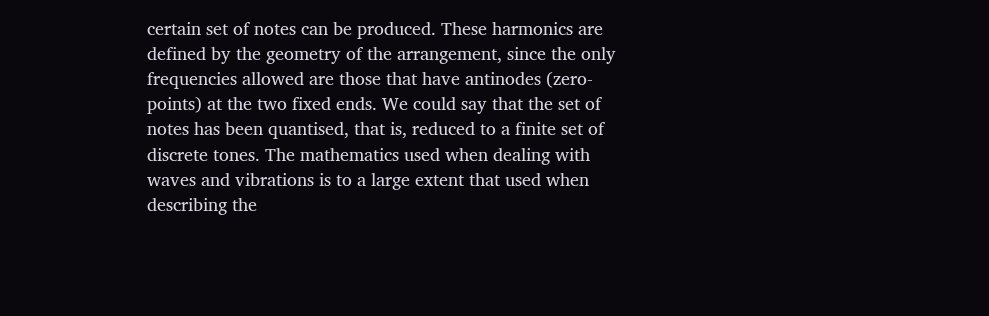certain set of notes can be produced. These harmonics are defined by the geometry of the arrangement, since the only frequencies allowed are those that have antinodes (zero-points) at the two fixed ends. We could say that the set of notes has been quantised, that is, reduced to a finite set of discrete tones. The mathematics used when dealing with waves and vibrations is to a large extent that used when describing the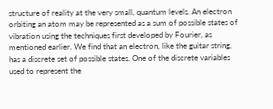structure of reality at the very small, quantum levels. An electron orbiting an atom may be represented as a sum of possible states of vibration using the techniques first developed by Fourier, as mentioned earlier. We find that an electron, like the guitar string, has a discrete set of possible states. One of the discrete variables used to represent the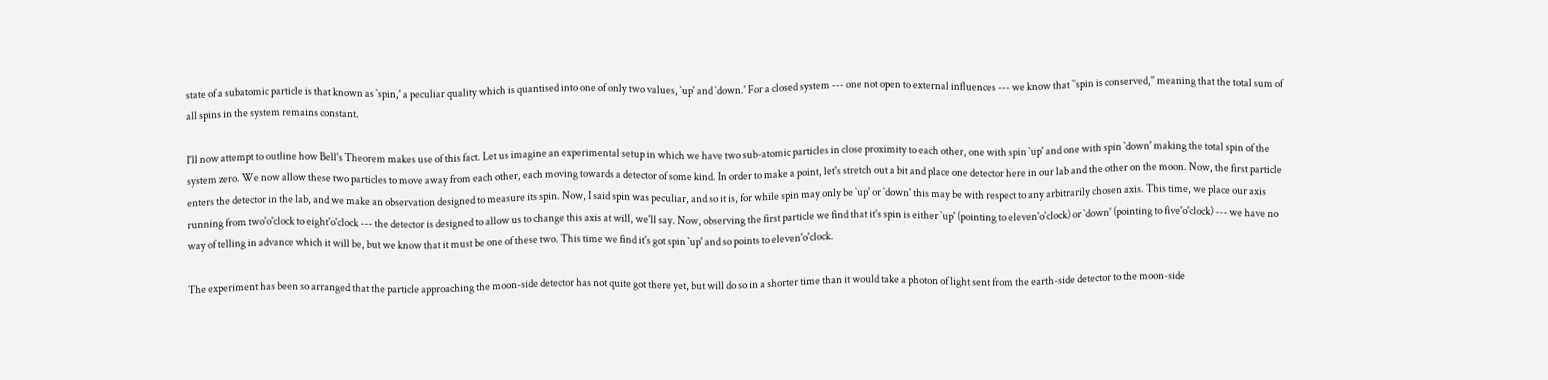state of a subatomic particle is that known as `spin,' a peculiar quality which is quantised into one of only two values, `up' and `down.' For a closed system --- one not open to external influences --- we know that ``spin is conserved,'' meaning that the total sum of all spins in the system remains constant.

I'll now attempt to outline how Bell's Theorem makes use of this fact. Let us imagine an experimental setup in which we have two sub-atomic particles in close proximity to each other, one with spin `up' and one with spin `down' making the total spin of the system zero. We now allow these two particles to move away from each other, each moving towards a detector of some kind. In order to make a point, let's stretch out a bit and place one detector here in our lab and the other on the moon. Now, the first particle enters the detector in the lab, and we make an observation designed to measure its spin. Now, I said spin was peculiar, and so it is, for while spin may only be `up' or `down' this may be with respect to any arbitrarily chosen axis. This time, we place our axis running from two'o'clock to eight'o'clock --- the detector is designed to allow us to change this axis at will, we'll say. Now, observing the first particle we find that it's spin is either `up' (pointing to eleven'o'clock) or `down' (pointing to five'o'clock) --- we have no way of telling in advance which it will be, but we know that it must be one of these two. This time we find it's got spin `up' and so points to eleven'o'clock.

The experiment has been so arranged that the particle approaching the moon-side detector has not quite got there yet, but will do so in a shorter time than it would take a photon of light sent from the earth-side detector to the moon-side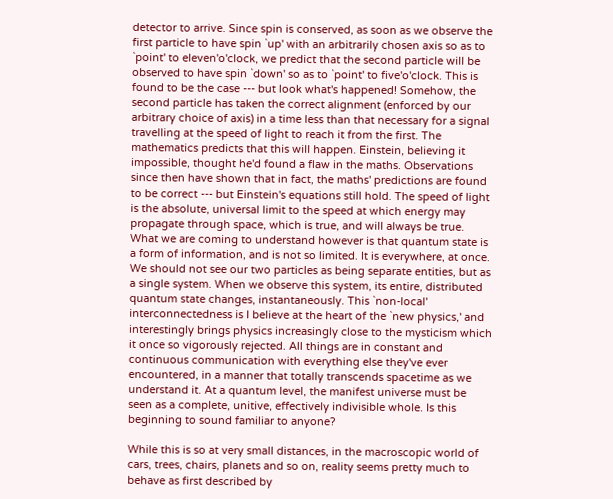detector to arrive. Since spin is conserved, as soon as we observe the first particle to have spin `up' with an arbitrarily chosen axis so as to `point' to eleven'o'clock, we predict that the second particle will be observed to have spin `down' so as to `point' to five'o'clock. This is found to be the case --- but look what's happened! Somehow, the second particle has taken the correct alignment (enforced by our arbitrary choice of axis) in a time less than that necessary for a signal travelling at the speed of light to reach it from the first. The mathematics predicts that this will happen. Einstein, believing it impossible, thought he'd found a flaw in the maths. Observations since then have shown that in fact, the maths' predictions are found to be correct --- but Einstein's equations still hold. The speed of light is the absolute, universal limit to the speed at which energy may propagate through space, which is true, and will always be true. What we are coming to understand however is that quantum state is a form of information, and is not so limited. It is everywhere, at once. We should not see our two particles as being separate entities, but as a single system. When we observe this system, its entire, distributed quantum state changes, instantaneously. This `non-local' interconnectedness is I believe at the heart of the `new physics,' and interestingly brings physics increasingly close to the mysticism which it once so vigorously rejected. All things are in constant and continuous communication with everything else they've ever encountered, in a manner that totally transcends spacetime as we understand it. At a quantum level, the manifest universe must be seen as a complete, unitive, effectively indivisible whole. Is this beginning to sound familiar to anyone?

While this is so at very small distances, in the macroscopic world of cars, trees, chairs, planets and so on, reality seems pretty much to behave as first described by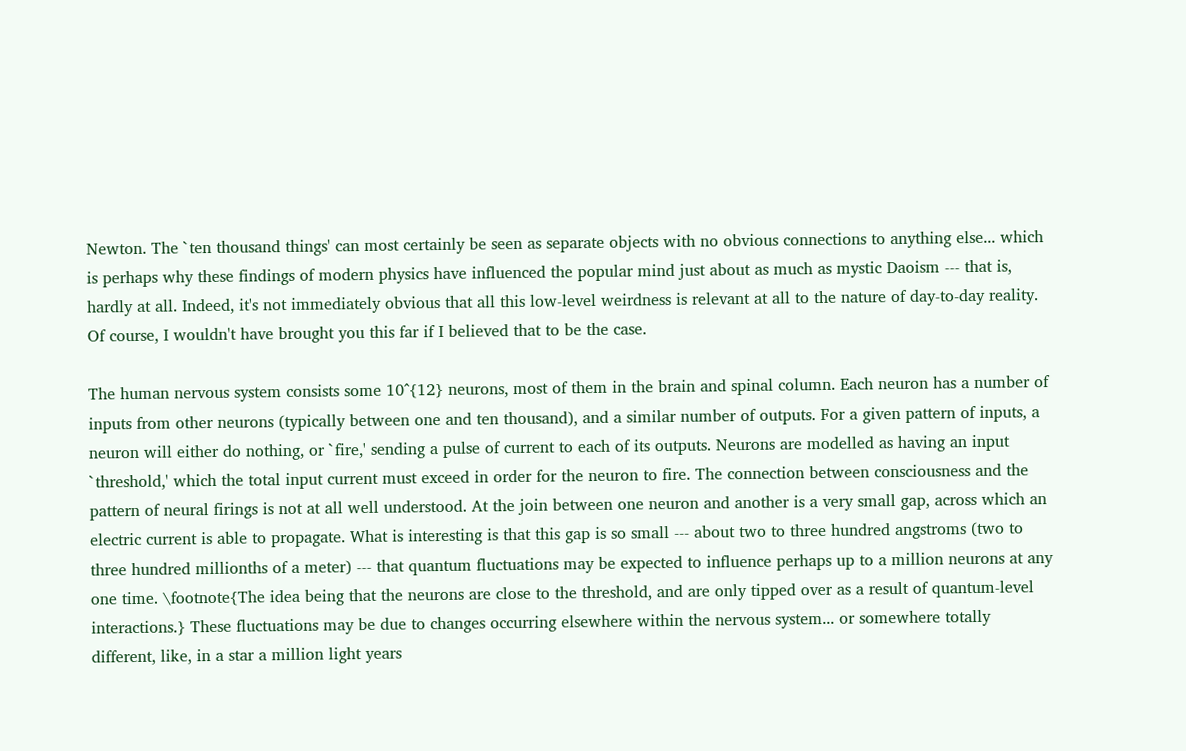Newton. The `ten thousand things' can most certainly be seen as separate objects with no obvious connections to anything else... which is perhaps why these findings of modern physics have influenced the popular mind just about as much as mystic Daoism --- that is, hardly at all. Indeed, it's not immediately obvious that all this low-level weirdness is relevant at all to the nature of day-to-day reality. Of course, I wouldn't have brought you this far if I believed that to be the case.

The human nervous system consists some 10^{12} neurons, most of them in the brain and spinal column. Each neuron has a number of inputs from other neurons (typically between one and ten thousand), and a similar number of outputs. For a given pattern of inputs, a neuron will either do nothing, or `fire,' sending a pulse of current to each of its outputs. Neurons are modelled as having an input `threshold,' which the total input current must exceed in order for the neuron to fire. The connection between consciousness and the pattern of neural firings is not at all well understood. At the join between one neuron and another is a very small gap, across which an electric current is able to propagate. What is interesting is that this gap is so small --- about two to three hundred angstroms (two to three hundred millionths of a meter) --- that quantum fluctuations may be expected to influence perhaps up to a million neurons at any one time. \footnote{The idea being that the neurons are close to the threshold, and are only tipped over as a result of quantum-level interactions.} These fluctuations may be due to changes occurring elsewhere within the nervous system... or somewhere totally different, like, in a star a million light years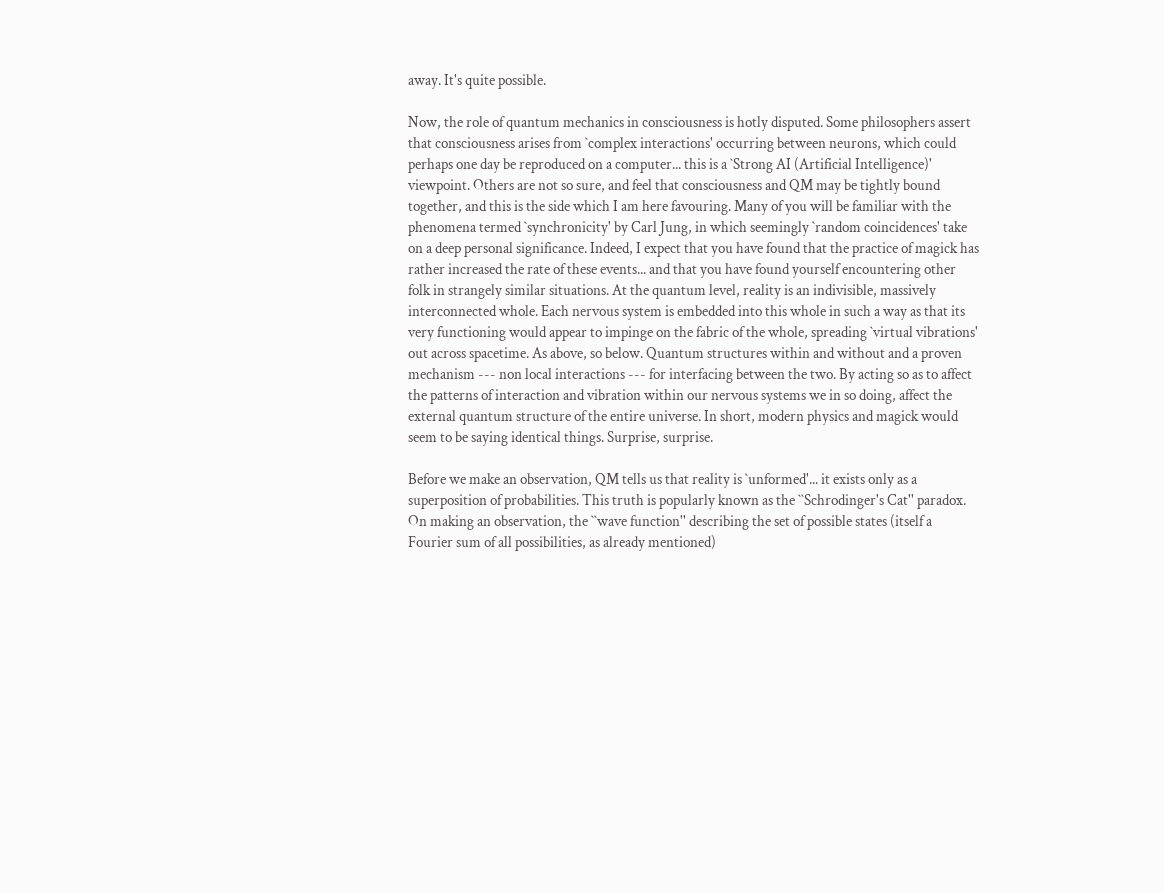away. It's quite possible.

Now, the role of quantum mechanics in consciousness is hotly disputed. Some philosophers assert that consciousness arises from `complex interactions' occurring between neurons, which could perhaps one day be reproduced on a computer... this is a `Strong AI (Artificial Intelligence)' viewpoint. Others are not so sure, and feel that consciousness and QM may be tightly bound together, and this is the side which I am here favouring. Many of you will be familiar with the phenomena termed `synchronicity' by Carl Jung, in which seemingly `random coincidences' take on a deep personal significance. Indeed, I expect that you have found that the practice of magick has rather increased the rate of these events... and that you have found yourself encountering other folk in strangely similar situations. At the quantum level, reality is an indivisible, massively interconnected whole. Each nervous system is embedded into this whole in such a way as that its very functioning would appear to impinge on the fabric of the whole, spreading `virtual vibrations' out across spacetime. As above, so below. Quantum structures within and without and a proven mechanism --- non local interactions --- for interfacing between the two. By acting so as to affect the patterns of interaction and vibration within our nervous systems we in so doing, affect the external quantum structure of the entire universe. In short, modern physics and magick would seem to be saying identical things. Surprise, surprise.

Before we make an observation, QM tells us that reality is `unformed'... it exists only as a superposition of probabilities. This truth is popularly known as the ``Schrodinger's Cat'' paradox. On making an observation, the ``wave function'' describing the set of possible states (itself a Fourier sum of all possibilities, as already mentioned)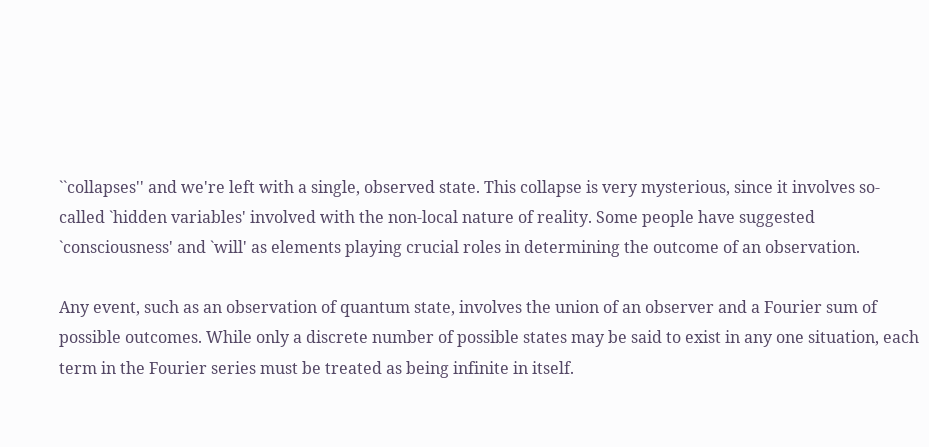``collapses'' and we're left with a single, observed state. This collapse is very mysterious, since it involves so-called `hidden variables' involved with the non-local nature of reality. Some people have suggested `consciousness' and `will' as elements playing crucial roles in determining the outcome of an observation.

Any event, such as an observation of quantum state, involves the union of an observer and a Fourier sum of possible outcomes. While only a discrete number of possible states may be said to exist in any one situation, each term in the Fourier series must be treated as being infinite in itself.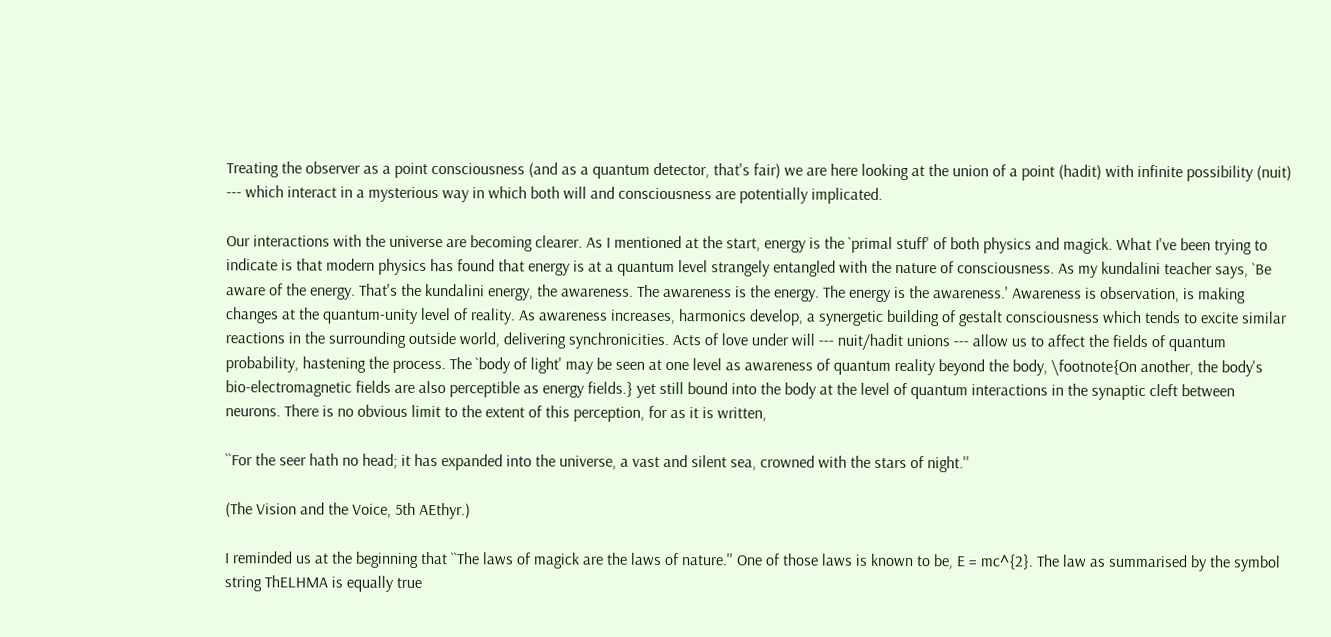Treating the observer as a point consciousness (and as a quantum detector, that's fair) we are here looking at the union of a point (hadit) with infinite possibility (nuit) --- which interact in a mysterious way in which both will and consciousness are potentially implicated.

Our interactions with the universe are becoming clearer. As I mentioned at the start, energy is the `primal stuff' of both physics and magick. What I've been trying to indicate is that modern physics has found that energy is at a quantum level strangely entangled with the nature of consciousness. As my kundalini teacher says, `Be aware of the energy. That's the kundalini energy, the awareness. The awareness is the energy. The energy is the awareness.' Awareness is observation, is making changes at the quantum-unity level of reality. As awareness increases, harmonics develop, a synergetic building of gestalt consciousness which tends to excite similar reactions in the surrounding outside world, delivering synchronicities. Acts of love under will --- nuit/hadit unions --- allow us to affect the fields of quantum probability, hastening the process. The `body of light' may be seen at one level as awareness of quantum reality beyond the body, \footnote{On another, the body's bio-electromagnetic fields are also perceptible as energy fields.} yet still bound into the body at the level of quantum interactions in the synaptic cleft between neurons. There is no obvious limit to the extent of this perception, for as it is written,

``For the seer hath no head; it has expanded into the universe, a vast and silent sea, crowned with the stars of night.''

(The Vision and the Voice, 5th AEthyr.)

I reminded us at the beginning that ``The laws of magick are the laws of nature.'' One of those laws is known to be, E = mc^{2}. The law as summarised by the symbol string ThELHMA is equally true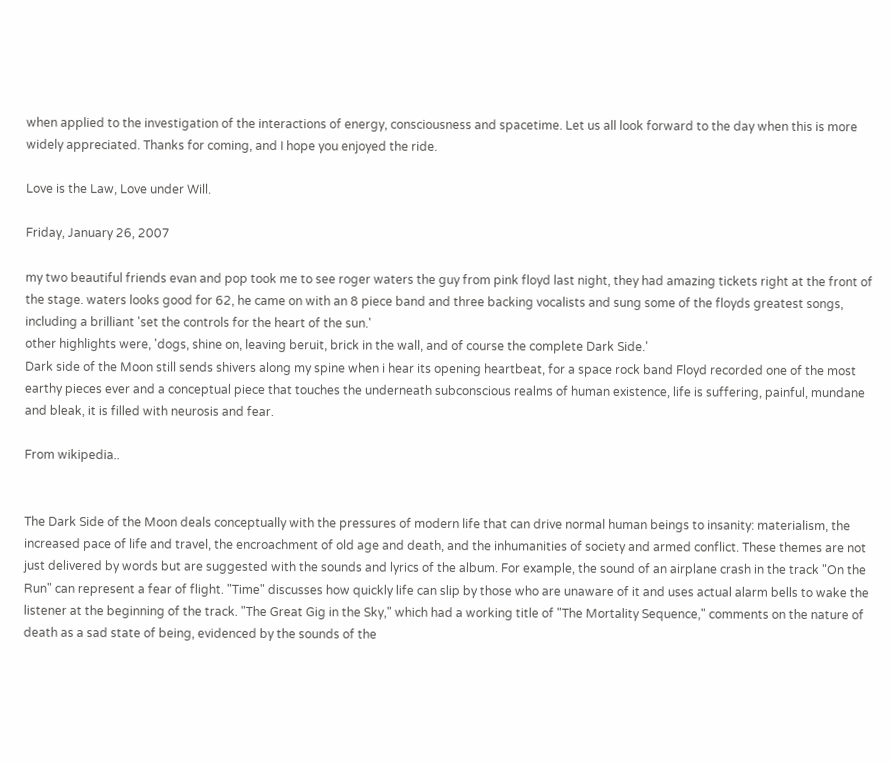when applied to the investigation of the interactions of energy, consciousness and spacetime. Let us all look forward to the day when this is more widely appreciated. Thanks for coming, and I hope you enjoyed the ride.

Love is the Law, Love under Will.

Friday, January 26, 2007

my two beautiful friends evan and pop took me to see roger waters the guy from pink floyd last night, they had amazing tickets right at the front of the stage. waters looks good for 62, he came on with an 8 piece band and three backing vocalists and sung some of the floyds greatest songs, including a brilliant 'set the controls for the heart of the sun.'
other highlights were, 'dogs, shine on, leaving beruit, brick in the wall, and of course the complete Dark Side.'
Dark side of the Moon still sends shivers along my spine when i hear its opening heartbeat, for a space rock band Floyd recorded one of the most earthy pieces ever and a conceptual piece that touches the underneath subconscious realms of human existence, life is suffering, painful, mundane and bleak, it is filled with neurosis and fear.

From wikipedia..


The Dark Side of the Moon deals conceptually with the pressures of modern life that can drive normal human beings to insanity: materialism, the increased pace of life and travel, the encroachment of old age and death, and the inhumanities of society and armed conflict. These themes are not just delivered by words but are suggested with the sounds and lyrics of the album. For example, the sound of an airplane crash in the track "On the Run" can represent a fear of flight. "Time" discusses how quickly life can slip by those who are unaware of it and uses actual alarm bells to wake the listener at the beginning of the track. "The Great Gig in the Sky," which had a working title of "The Mortality Sequence," comments on the nature of death as a sad state of being, evidenced by the sounds of the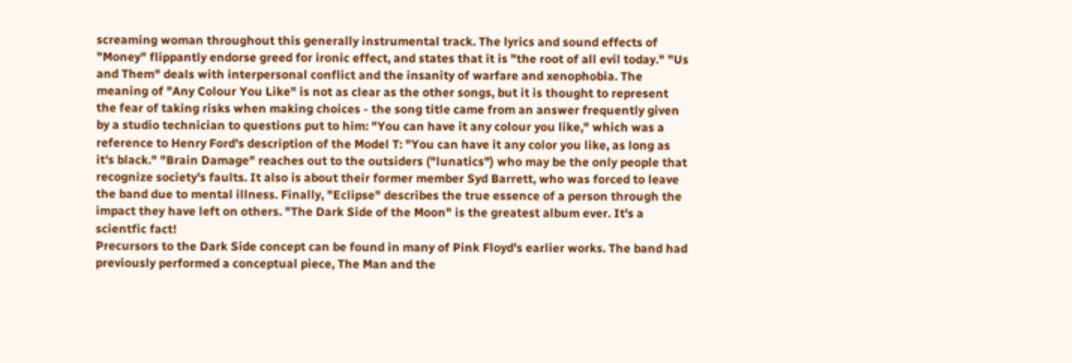screaming woman throughout this generally instrumental track. The lyrics and sound effects of "Money" flippantly endorse greed for ironic effect, and states that it is "the root of all evil today." "Us and Them" deals with interpersonal conflict and the insanity of warfare and xenophobia. The meaning of "Any Colour You Like" is not as clear as the other songs, but it is thought to represent the fear of taking risks when making choices - the song title came from an answer frequently given by a studio technician to questions put to him: "You can have it any colour you like," which was a reference to Henry Ford's description of the Model T: "You can have it any color you like, as long as it's black." "Brain Damage" reaches out to the outsiders ("lunatics") who may be the only people that recognize society's faults. It also is about their former member Syd Barrett, who was forced to leave the band due to mental illness. Finally, "Eclipse" describes the true essence of a person through the impact they have left on others. "The Dark Side of the Moon" is the greatest album ever. It's a scientfic fact!
Precursors to the Dark Side concept can be found in many of Pink Floyd's earlier works. The band had previously performed a conceptual piece, The Man and the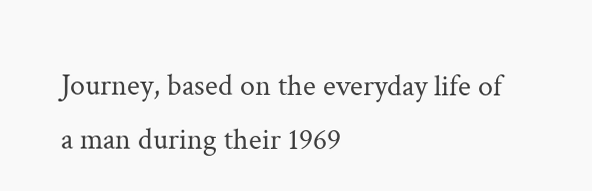Journey, based on the everyday life of a man during their 1969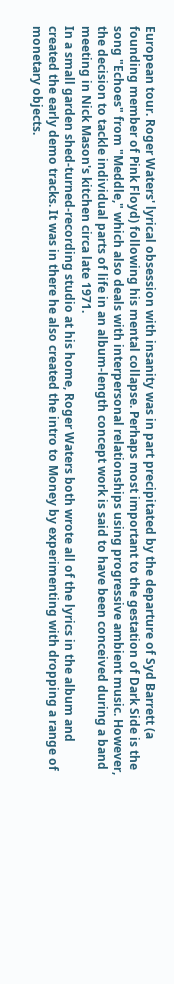European tour. Roger Waters' lyrical obsession with insanity was in part precipitated by the departure of Syd Barrett (a founding member of Pink Floyd) following his mental collapse. Perhaps most important to the gestation of Dark Side is the song "Echoes" from "Meddle," which also deals with interpersonal relationships using progressive ambient music. However, the decision to tackle individual parts of life in an album-length concept work is said to have been conceived during a band meeting in Nick Mason's kitchen circa late 1971.
In a small garden shed-turned-recording studio at his home, Roger Waters both wrote all of the lyrics in the album and created the early demo tracks. It was in there he also created the intro to Money by experimenting with dropping a range of monetary objects.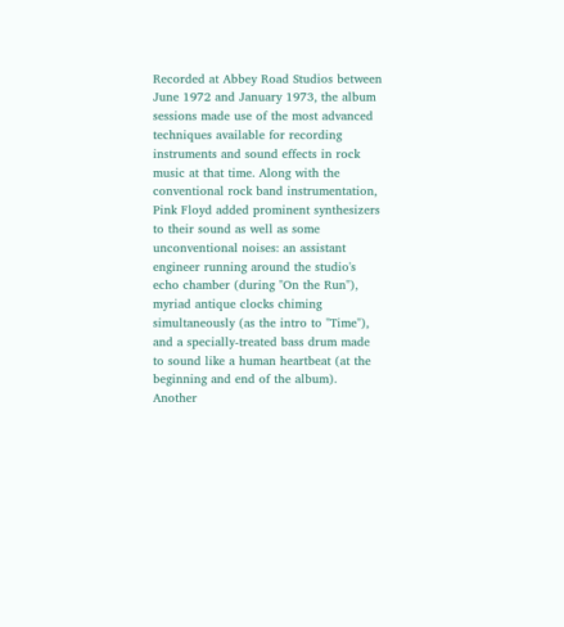Recorded at Abbey Road Studios between June 1972 and January 1973, the album sessions made use of the most advanced techniques available for recording instruments and sound effects in rock music at that time. Along with the conventional rock band instrumentation, Pink Floyd added prominent synthesizers to their sound as well as some unconventional noises: an assistant engineer running around the studio's echo chamber (during "On the Run"), myriad antique clocks chiming simultaneously (as the intro to "Time"), and a specially-treated bass drum made to sound like a human heartbeat (at the beginning and end of the album).
Another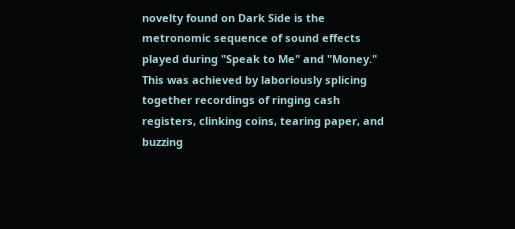novelty found on Dark Side is the metronomic sequence of sound effects played during "Speak to Me" and "Money." This was achieved by laboriously splicing together recordings of ringing cash registers, clinking coins, tearing paper, and buzzing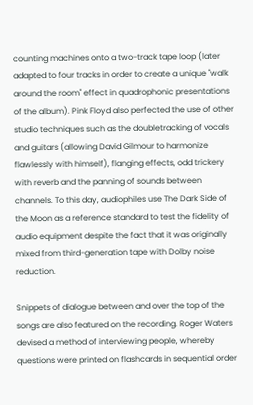counting machines onto a two-track tape loop (later adapted to four tracks in order to create a unique "walk around the room" effect in quadrophonic presentations of the album). Pink Floyd also perfected the use of other studio techniques such as the doubletracking of vocals and guitars (allowing David Gilmour to harmonize flawlessly with himself), flanging effects, odd trickery with reverb and the panning of sounds between channels. To this day, audiophiles use The Dark Side of the Moon as a reference standard to test the fidelity of audio equipment despite the fact that it was originally mixed from third-generation tape with Dolby noise reduction.

Snippets of dialogue between and over the top of the songs are also featured on the recording. Roger Waters devised a method of interviewing people, whereby questions were printed on flashcards in sequential order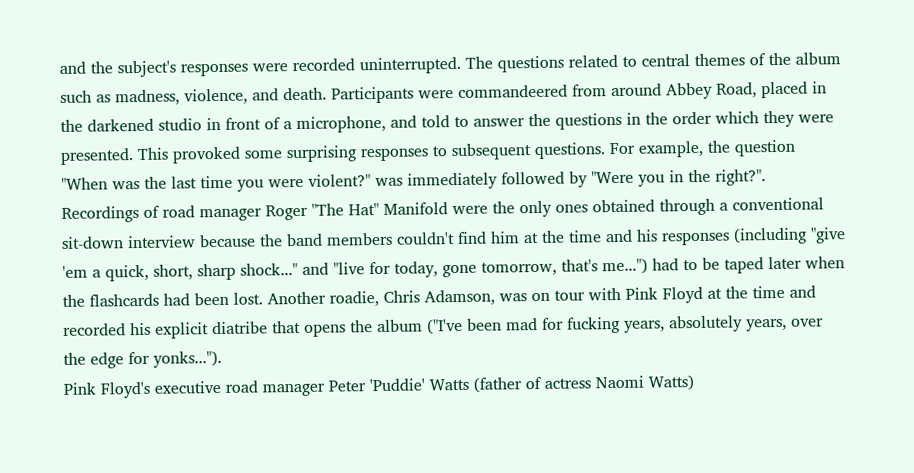and the subject's responses were recorded uninterrupted. The questions related to central themes of the album such as madness, violence, and death. Participants were commandeered from around Abbey Road, placed in the darkened studio in front of a microphone, and told to answer the questions in the order which they were presented. This provoked some surprising responses to subsequent questions. For example, the question "When was the last time you were violent?" was immediately followed by "Were you in the right?".
Recordings of road manager Roger "The Hat" Manifold were the only ones obtained through a conventional sit-down interview because the band members couldn't find him at the time and his responses (including "give 'em a quick, short, sharp shock..." and "live for today, gone tomorrow, that's me...") had to be taped later when the flashcards had been lost. Another roadie, Chris Adamson, was on tour with Pink Floyd at the time and recorded his explicit diatribe that opens the album ("I've been mad for fucking years, absolutely years, over the edge for yonks...").
Pink Floyd's executive road manager Peter 'Puddie' Watts (father of actress Naomi Watts)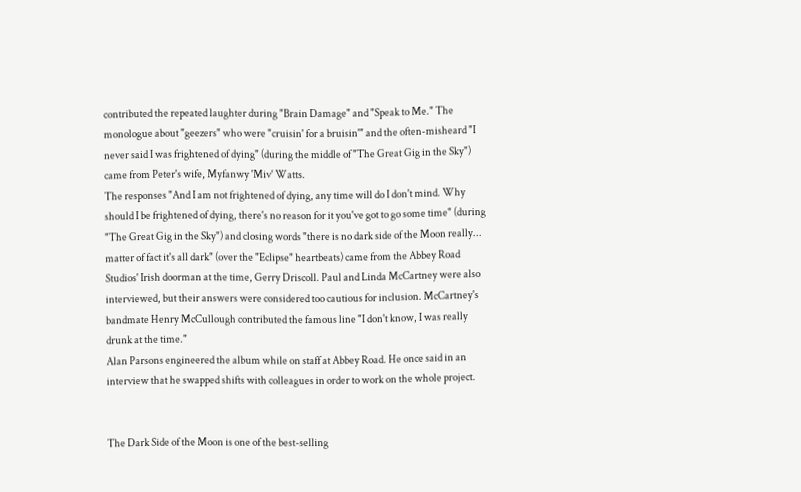contributed the repeated laughter during "Brain Damage" and "Speak to Me." The monologue about "geezers" who were "cruisin' for a bruisin'" and the often-misheard "I never said I was frightened of dying" (during the middle of "The Great Gig in the Sky") came from Peter's wife, Myfanwy 'Miv' Watts.
The responses "And I am not frightened of dying, any time will do I don't mind. Why should I be frightened of dying, there's no reason for it you've got to go some time" (during "The Great Gig in the Sky") and closing words "there is no dark side of the Moon really... matter of fact it's all dark" (over the "Eclipse" heartbeats) came from the Abbey Road Studios' Irish doorman at the time, Gerry Driscoll. Paul and Linda McCartney were also interviewed, but their answers were considered too cautious for inclusion. McCartney's bandmate Henry McCullough contributed the famous line "I don't know, I was really drunk at the time."
Alan Parsons engineered the album while on staff at Abbey Road. He once said in an interview that he swapped shifts with colleagues in order to work on the whole project.


The Dark Side of the Moon is one of the best-selling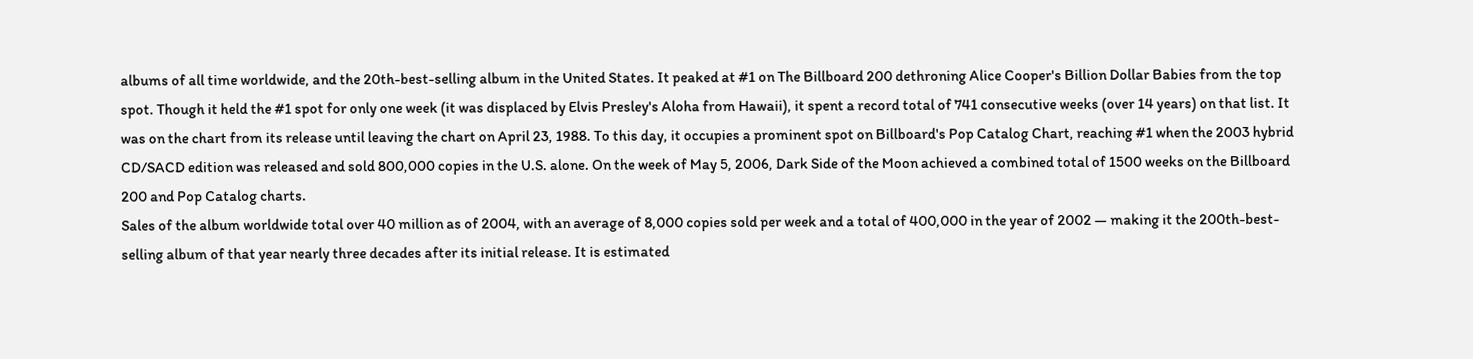albums of all time worldwide, and the 20th-best-selling album in the United States. It peaked at #1 on The Billboard 200 dethroning Alice Cooper's Billion Dollar Babies from the top spot. Though it held the #1 spot for only one week (it was displaced by Elvis Presley's Aloha from Hawaii), it spent a record total of 741 consecutive weeks (over 14 years) on that list. It was on the chart from its release until leaving the chart on April 23, 1988. To this day, it occupies a prominent spot on Billboard's Pop Catalog Chart, reaching #1 when the 2003 hybrid CD/SACD edition was released and sold 800,000 copies in the U.S. alone. On the week of May 5, 2006, Dark Side of the Moon achieved a combined total of 1500 weeks on the Billboard 200 and Pop Catalog charts.
Sales of the album worldwide total over 40 million as of 2004, with an average of 8,000 copies sold per week and a total of 400,000 in the year of 2002 — making it the 200th-best-selling album of that year nearly three decades after its initial release. It is estimated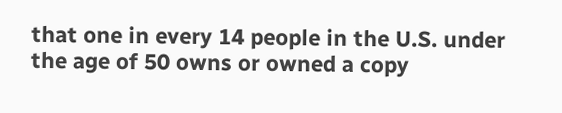that one in every 14 people in the U.S. under the age of 50 owns or owned a copy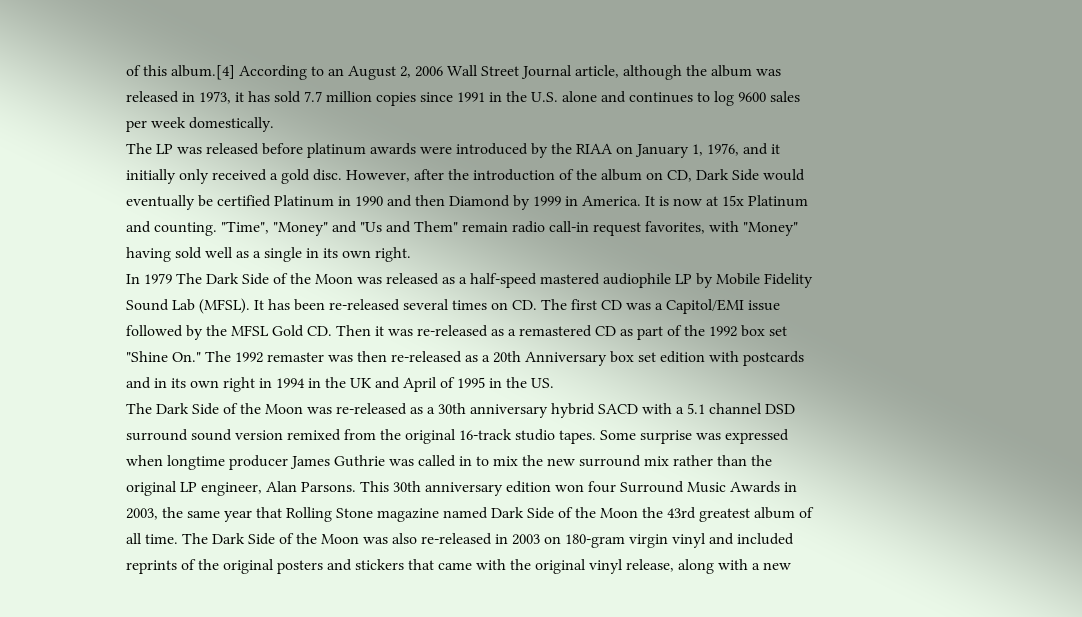of this album.[4] According to an August 2, 2006 Wall Street Journal article, although the album was released in 1973, it has sold 7.7 million copies since 1991 in the U.S. alone and continues to log 9600 sales per week domestically.
The LP was released before platinum awards were introduced by the RIAA on January 1, 1976, and it initially only received a gold disc. However, after the introduction of the album on CD, Dark Side would eventually be certified Platinum in 1990 and then Diamond by 1999 in America. It is now at 15x Platinum and counting. "Time", "Money" and "Us and Them" remain radio call-in request favorites, with "Money" having sold well as a single in its own right.
In 1979 The Dark Side of the Moon was released as a half-speed mastered audiophile LP by Mobile Fidelity Sound Lab (MFSL). It has been re-released several times on CD. The first CD was a Capitol/EMI issue followed by the MFSL Gold CD. Then it was re-released as a remastered CD as part of the 1992 box set "Shine On." The 1992 remaster was then re-released as a 20th Anniversary box set edition with postcards and in its own right in 1994 in the UK and April of 1995 in the US.
The Dark Side of the Moon was re-released as a 30th anniversary hybrid SACD with a 5.1 channel DSD surround sound version remixed from the original 16-track studio tapes. Some surprise was expressed when longtime producer James Guthrie was called in to mix the new surround mix rather than the original LP engineer, Alan Parsons. This 30th anniversary edition won four Surround Music Awards in 2003, the same year that Rolling Stone magazine named Dark Side of the Moon the 43rd greatest album of all time. The Dark Side of the Moon was also re-released in 2003 on 180-gram virgin vinyl and included reprints of the original posters and stickers that came with the original vinyl release, along with a new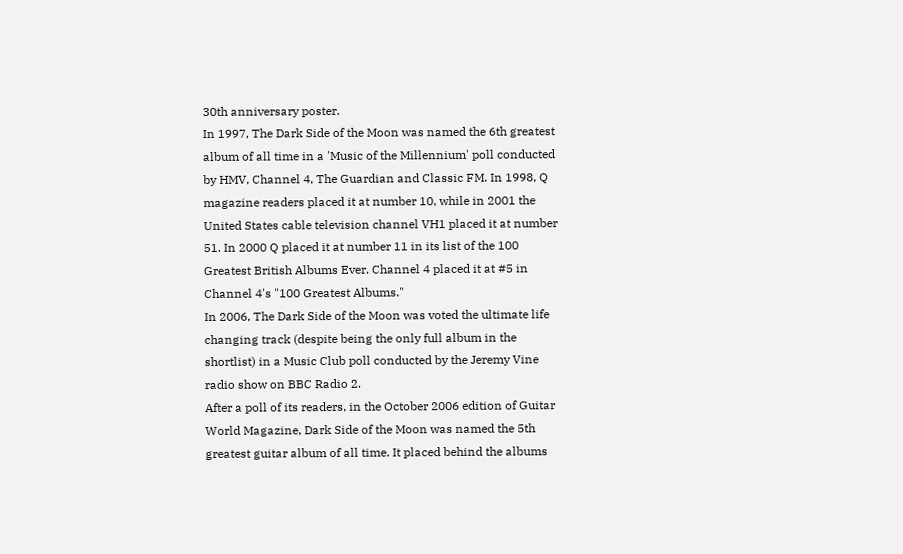30th anniversary poster.
In 1997, The Dark Side of the Moon was named the 6th greatest album of all time in a 'Music of the Millennium' poll conducted by HMV, Channel 4, The Guardian and Classic FM. In 1998, Q magazine readers placed it at number 10, while in 2001 the United States cable television channel VH1 placed it at number 51. In 2000 Q placed it at number 11 in its list of the 100 Greatest British Albums Ever. Channel 4 placed it at #5 in Channel 4's "100 Greatest Albums."
In 2006, The Dark Side of the Moon was voted the ultimate life changing track (despite being the only full album in the shortlist) in a Music Club poll conducted by the Jeremy Vine radio show on BBC Radio 2.
After a poll of its readers, in the October 2006 edition of Guitar World Magazine, Dark Side of the Moon was named the 5th greatest guitar album of all time. It placed behind the albums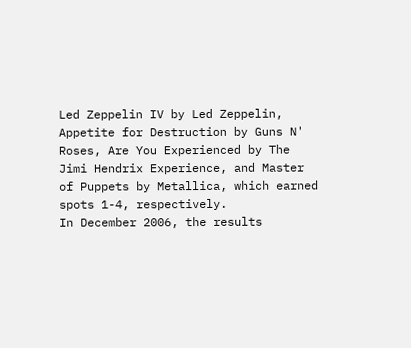Led Zeppelin IV by Led Zeppelin, Appetite for Destruction by Guns N' Roses, Are You Experienced by The Jimi Hendrix Experience, and Master of Puppets by Metallica, which earned spots 1-4, respectively.
In December 2006, the results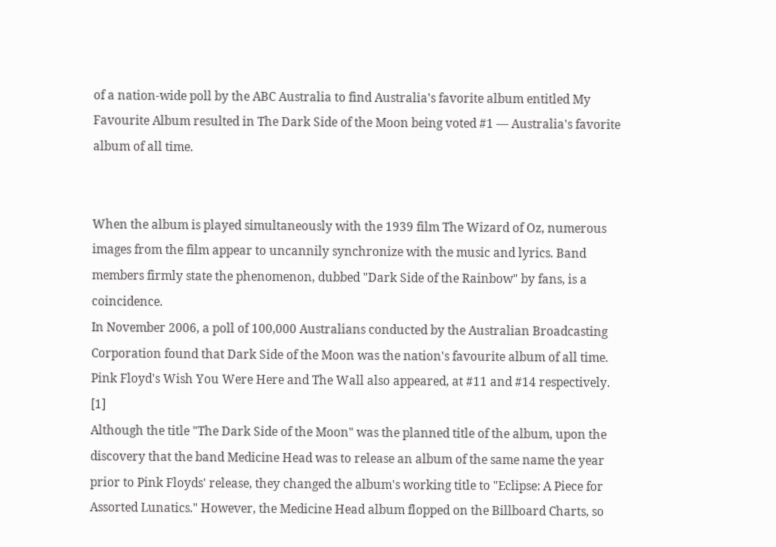of a nation-wide poll by the ABC Australia to find Australia's favorite album entitled My Favourite Album resulted in The Dark Side of the Moon being voted #1 — Australia's favorite album of all time.


When the album is played simultaneously with the 1939 film The Wizard of Oz, numerous images from the film appear to uncannily synchronize with the music and lyrics. Band members firmly state the phenomenon, dubbed "Dark Side of the Rainbow" by fans, is a coincidence.
In November 2006, a poll of 100,000 Australians conducted by the Australian Broadcasting Corporation found that Dark Side of the Moon was the nation's favourite album of all time. Pink Floyd's Wish You Were Here and The Wall also appeared, at #11 and #14 respectively. [1]
Although the title "The Dark Side of the Moon" was the planned title of the album, upon the discovery that the band Medicine Head was to release an album of the same name the year prior to Pink Floyds' release, they changed the album's working title to "Eclipse: A Piece for Assorted Lunatics." However, the Medicine Head album flopped on the Billboard Charts, so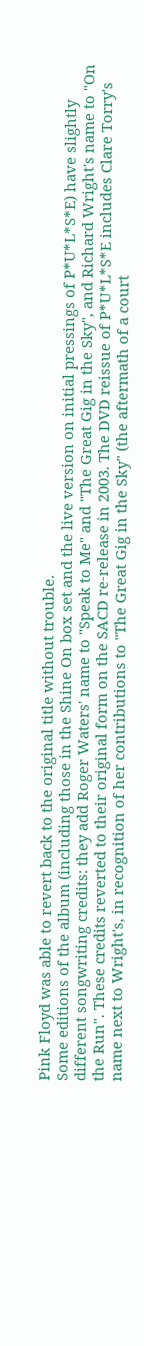Pink Floyd was able to revert back to the original title without trouble.
Some editions of the album (including those in the Shine On box set and the live version on initial pressings of P*U*L*S*E) have slightly different songwriting credits: they add Roger Waters' name to "Speak to Me" and "The Great Gig in the Sky", and Richard Wright's name to "On the Run". These credits reverted to their original form on the SACD re-release in 2003. The DVD reissue of P*U*L*S*E includes Clare Torry's name next to Wright's, in recognition of her contributions to "The Great Gig in the Sky" (the aftermath of a court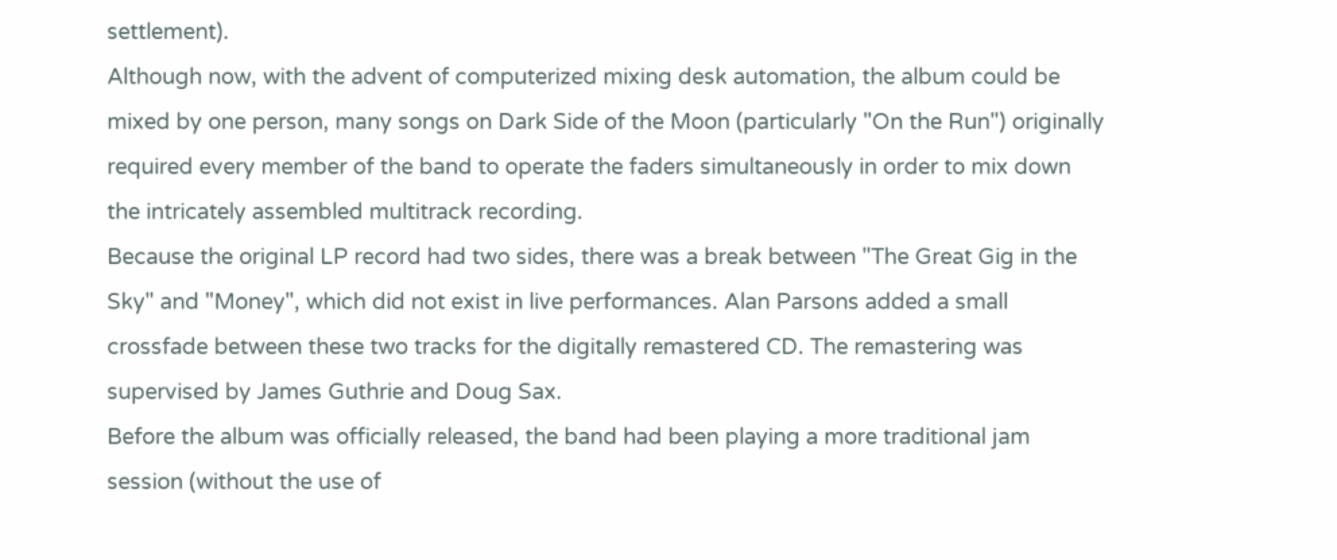settlement).
Although now, with the advent of computerized mixing desk automation, the album could be mixed by one person, many songs on Dark Side of the Moon (particularly "On the Run") originally required every member of the band to operate the faders simultaneously in order to mix down the intricately assembled multitrack recording.
Because the original LP record had two sides, there was a break between "The Great Gig in the Sky" and "Money", which did not exist in live performances. Alan Parsons added a small crossfade between these two tracks for the digitally remastered CD. The remastering was supervised by James Guthrie and Doug Sax.
Before the album was officially released, the band had been playing a more traditional jam session (without the use of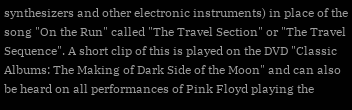synthesizers and other electronic instruments) in place of the song "On the Run" called "The Travel Section" or "The Travel Sequence". A short clip of this is played on the DVD "Classic Albums: The Making of Dark Side of the Moon" and can also be heard on all performances of Pink Floyd playing the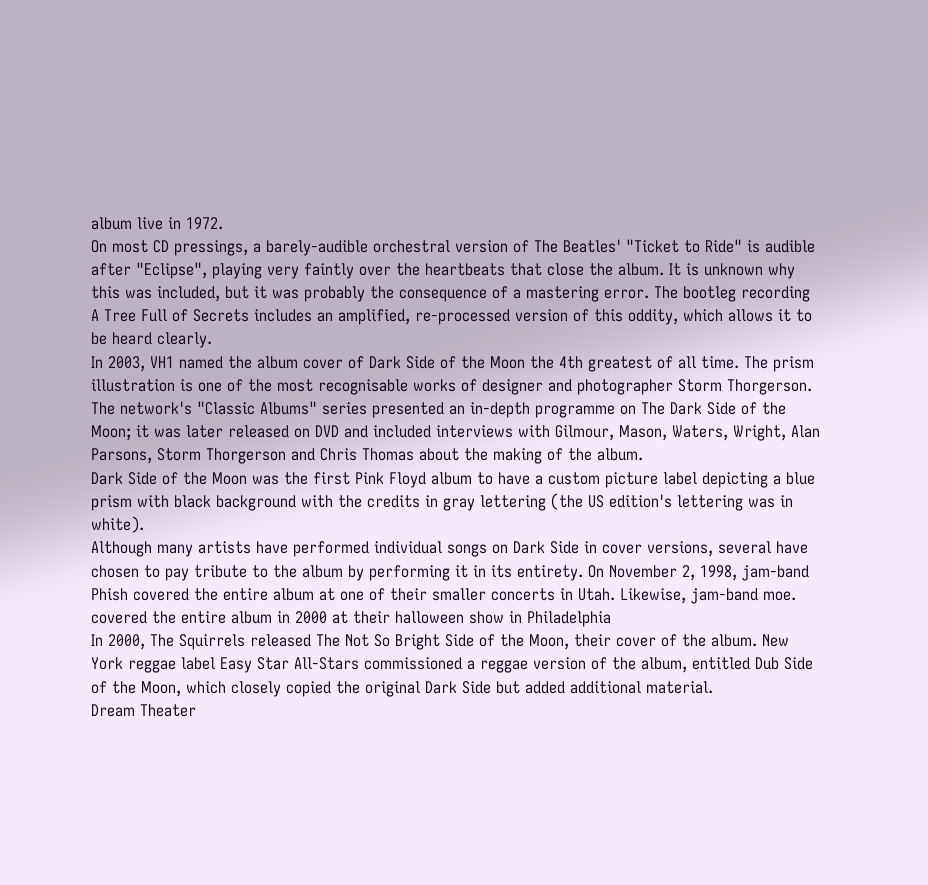album live in 1972.
On most CD pressings, a barely-audible orchestral version of The Beatles' "Ticket to Ride" is audible after "Eclipse", playing very faintly over the heartbeats that close the album. It is unknown why this was included, but it was probably the consequence of a mastering error. The bootleg recording A Tree Full of Secrets includes an amplified, re-processed version of this oddity, which allows it to be heard clearly.
In 2003, VH1 named the album cover of Dark Side of the Moon the 4th greatest of all time. The prism illustration is one of the most recognisable works of designer and photographer Storm Thorgerson. The network's "Classic Albums" series presented an in-depth programme on The Dark Side of the Moon; it was later released on DVD and included interviews with Gilmour, Mason, Waters, Wright, Alan Parsons, Storm Thorgerson and Chris Thomas about the making of the album.
Dark Side of the Moon was the first Pink Floyd album to have a custom picture label depicting a blue prism with black background with the credits in gray lettering (the US edition's lettering was in white).
Although many artists have performed individual songs on Dark Side in cover versions, several have chosen to pay tribute to the album by performing it in its entirety. On November 2, 1998, jam-band Phish covered the entire album at one of their smaller concerts in Utah. Likewise, jam-band moe. covered the entire album in 2000 at their halloween show in Philadelphia
In 2000, The Squirrels released The Not So Bright Side of the Moon, their cover of the album. New York reggae label Easy Star All-Stars commissioned a reggae version of the album, entitled Dub Side of the Moon, which closely copied the original Dark Side but added additional material.
Dream Theater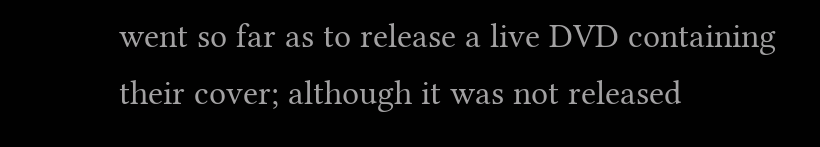went so far as to release a live DVD containing their cover; although it was not released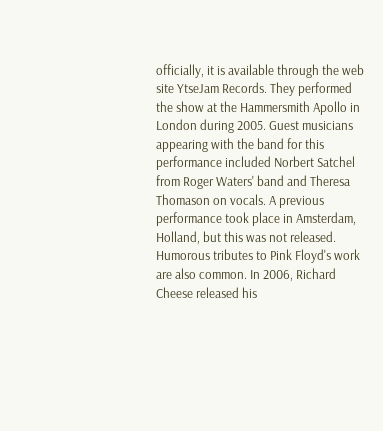officially, it is available through the web site YtseJam Records. They performed the show at the Hammersmith Apollo in London during 2005. Guest musicians appearing with the band for this performance included Norbert Satchel from Roger Waters' band and Theresa Thomason on vocals. A previous performance took place in Amsterdam, Holland, but this was not released.
Humorous tributes to Pink Floyd's work are also common. In 2006, Richard Cheese released his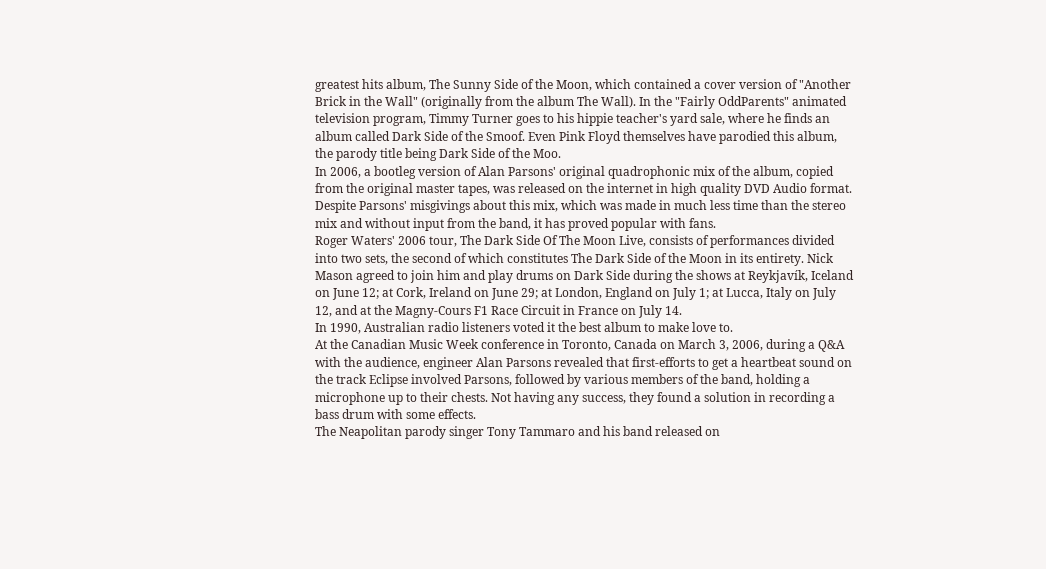greatest hits album, The Sunny Side of the Moon, which contained a cover version of "Another Brick in the Wall" (originally from the album The Wall). In the "Fairly OddParents" animated television program, Timmy Turner goes to his hippie teacher's yard sale, where he finds an album called Dark Side of the Smoof. Even Pink Floyd themselves have parodied this album, the parody title being Dark Side of the Moo.
In 2006, a bootleg version of Alan Parsons' original quadrophonic mix of the album, copied from the original master tapes, was released on the internet in high quality DVD Audio format. Despite Parsons' misgivings about this mix, which was made in much less time than the stereo mix and without input from the band, it has proved popular with fans.
Roger Waters' 2006 tour, The Dark Side Of The Moon Live, consists of performances divided into two sets, the second of which constitutes The Dark Side of the Moon in its entirety. Nick Mason agreed to join him and play drums on Dark Side during the shows at Reykjavík, Iceland on June 12; at Cork, Ireland on June 29; at London, England on July 1; at Lucca, Italy on July 12, and at the Magny-Cours F1 Race Circuit in France on July 14.
In 1990, Australian radio listeners voted it the best album to make love to.
At the Canadian Music Week conference in Toronto, Canada on March 3, 2006, during a Q&A with the audience, engineer Alan Parsons revealed that first-efforts to get a heartbeat sound on the track Eclipse involved Parsons, followed by various members of the band, holding a microphone up to their chests. Not having any success, they found a solution in recording a bass drum with some effects.
The Neapolitan parody singer Tony Tammaro and his band released on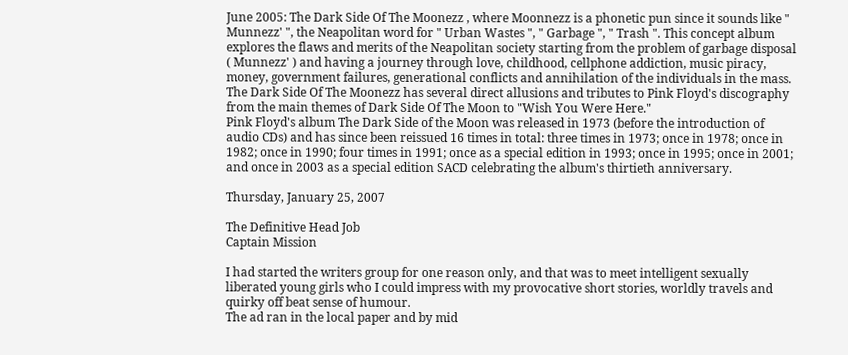June 2005: The Dark Side Of The Moonezz , where Moonnezz is a phonetic pun since it sounds like " Munnezz' ", the Neapolitan word for " Urban Wastes ", " Garbage ", " Trash ". This concept album explores the flaws and merits of the Neapolitan society starting from the problem of garbage disposal ( Munnezz' ) and having a journey through love, childhood, cellphone addiction, music piracy, money, government failures, generational conflicts and annihilation of the individuals in the mass. The Dark Side Of The Moonezz has several direct allusions and tributes to Pink Floyd's discography from the main themes of Dark Side Of The Moon to "Wish You Were Here."
Pink Floyd's album The Dark Side of the Moon was released in 1973 (before the introduction of audio CDs) and has since been reissued 16 times in total: three times in 1973; once in 1978; once in 1982; once in 1990; four times in 1991; once as a special edition in 1993; once in 1995; once in 2001; and once in 2003 as a special edition SACD celebrating the album's thirtieth anniversary.

Thursday, January 25, 2007

The Definitive Head Job
Captain Mission

I had started the writers group for one reason only, and that was to meet intelligent sexually liberated young girls who I could impress with my provocative short stories, worldly travels and quirky off beat sense of humour.
The ad ran in the local paper and by mid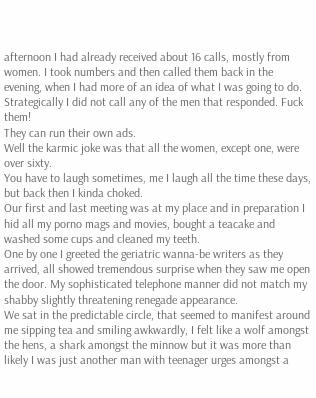afternoon I had already received about 16 calls, mostly from women. I took numbers and then called them back in the evening, when I had more of an idea of what I was going to do. Strategically I did not call any of the men that responded. Fuck them!
They can run their own ads.
Well the karmic joke was that all the women, except one, were over sixty.
You have to laugh sometimes, me I laugh all the time these days, but back then I kinda choked.
Our first and last meeting was at my place and in preparation I hid all my porno mags and movies, bought a teacake and washed some cups and cleaned my teeth.
One by one I greeted the geriatric wanna-be writers as they arrived, all showed tremendous surprise when they saw me open the door. My sophisticated telephone manner did not match my shabby slightly threatening renegade appearance.
We sat in the predictable circle, that seemed to manifest around me sipping tea and smiling awkwardly, I felt like a wolf amongst the hens, a shark amongst the minnow but it was more than likely I was just another man with teenager urges amongst a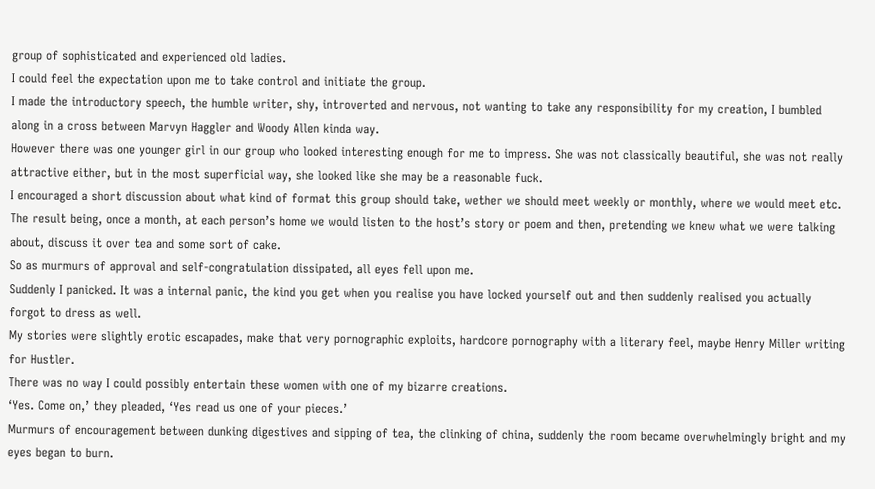group of sophisticated and experienced old ladies.
I could feel the expectation upon me to take control and initiate the group.
I made the introductory speech, the humble writer, shy, introverted and nervous, not wanting to take any responsibility for my creation, I bumbled along in a cross between Marvyn Haggler and Woody Allen kinda way.
However there was one younger girl in our group who looked interesting enough for me to impress. She was not classically beautiful, she was not really attractive either, but in the most superficial way, she looked like she may be a reasonable fuck.
I encouraged a short discussion about what kind of format this group should take, wether we should meet weekly or monthly, where we would meet etc. The result being, once a month, at each person’s home we would listen to the host’s story or poem and then, pretending we knew what we were talking about, discuss it over tea and some sort of cake.
So as murmurs of approval and self-congratulation dissipated, all eyes fell upon me.
Suddenly I panicked. It was a internal panic, the kind you get when you realise you have locked yourself out and then suddenly realised you actually forgot to dress as well.
My stories were slightly erotic escapades, make that very pornographic exploits, hardcore pornography with a literary feel, maybe Henry Miller writing for Hustler.
There was no way I could possibly entertain these women with one of my bizarre creations.
‘Yes. Come on,’ they pleaded, ‘Yes read us one of your pieces.’
Murmurs of encouragement between dunking digestives and sipping of tea, the clinking of china, suddenly the room became overwhelmingly bright and my eyes began to burn.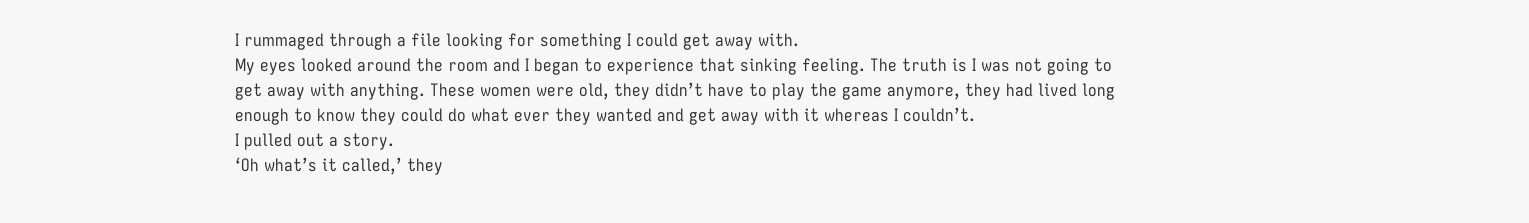I rummaged through a file looking for something I could get away with.
My eyes looked around the room and I began to experience that sinking feeling. The truth is I was not going to get away with anything. These women were old, they didn’t have to play the game anymore, they had lived long enough to know they could do what ever they wanted and get away with it whereas I couldn’t.
I pulled out a story.
‘Oh what’s it called,’ they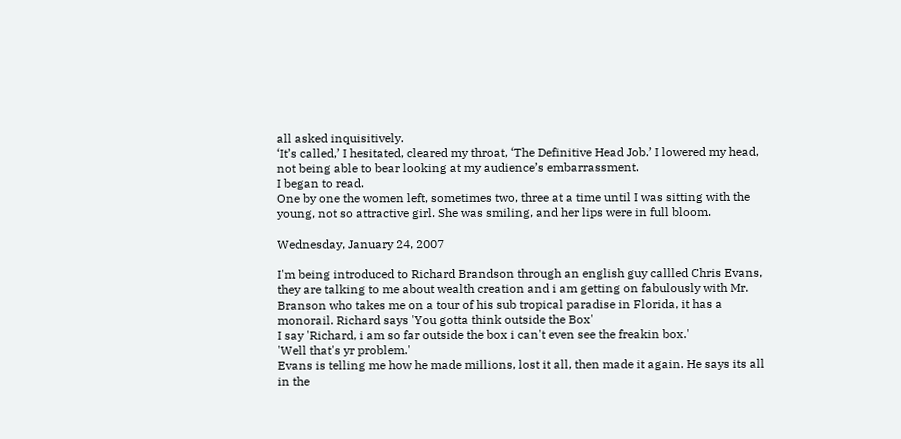all asked inquisitively.
‘It’s called,’ I hesitated, cleared my throat, ‘The Definitive Head Job.’ I lowered my head, not being able to bear looking at my audience’s embarrassment.
I began to read.
One by one the women left, sometimes two, three at a time until I was sitting with the young, not so attractive girl. She was smiling, and her lips were in full bloom.

Wednesday, January 24, 2007

I'm being introduced to Richard Brandson through an english guy callled Chris Evans, they are talking to me about wealth creation and i am getting on fabulously with Mr. Branson who takes me on a tour of his sub tropical paradise in Florida, it has a monorail. Richard says 'You gotta think outside the Box'
I say 'Richard, i am so far outside the box i can't even see the freakin box.'
'Well that's yr problem.'
Evans is telling me how he made millions, lost it all, then made it again. He says its all in the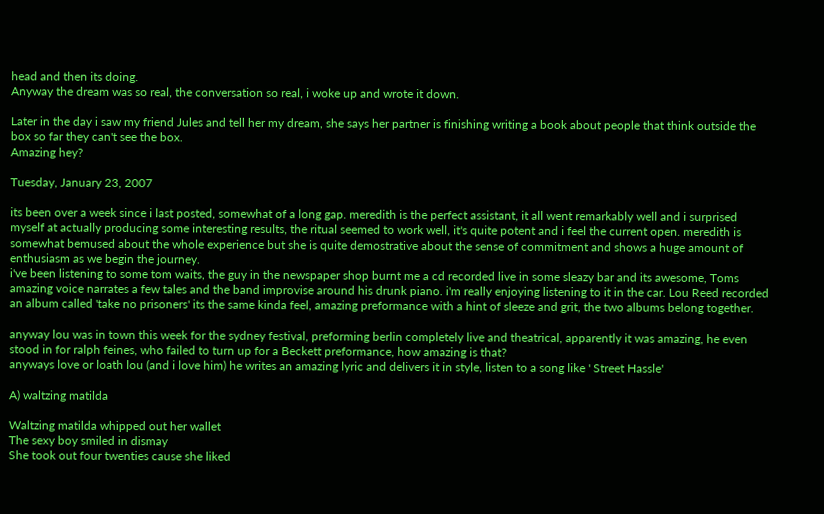head and then its doing.
Anyway the dream was so real, the conversation so real, i woke up and wrote it down.

Later in the day i saw my friend Jules and tell her my dream, she says her partner is finishing writing a book about people that think outside the box so far they can't see the box.
Amazing hey?

Tuesday, January 23, 2007

its been over a week since i last posted, somewhat of a long gap. meredith is the perfect assistant, it all went remarkably well and i surprised myself at actually producing some interesting results, the ritual seemed to work well, it's quite potent and i feel the current open. meredith is somewhat bemused about the whole experience but she is quite demostrative about the sense of commitment and shows a huge amount of enthusiasm as we begin the journey.
i've been listening to some tom waits, the guy in the newspaper shop burnt me a cd recorded live in some sleazy bar and its awesome, Toms amazing voice narrates a few tales and the band improvise around his drunk piano. i'm really enjoying listening to it in the car. Lou Reed recorded an album called 'take no prisoners' its the same kinda feel, amazing preformance with a hint of sleeze and grit, the two albums belong together.

anyway lou was in town this week for the sydney festival, preforming berlin completely live and theatrical, apparently it was amazing, he even stood in for ralph feines, who failed to turn up for a Beckett preformance, how amazing is that?
anyways love or loath lou (and i love him) he writes an amazing lyric and delivers it in style, listen to a song like ' Street Hassle'

A) waltzing matilda

Waltzing matilda whipped out her wallet
The sexy boy smiled in dismay
She took out four twenties cause she liked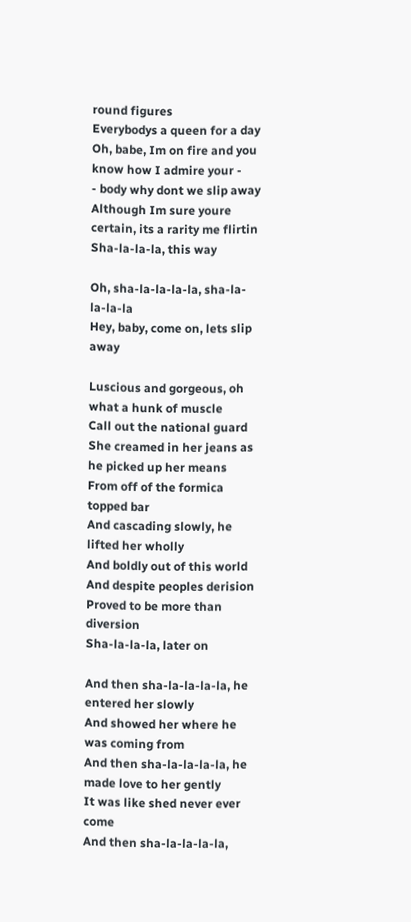round figures
Everybodys a queen for a day
Oh, babe, Im on fire and you know how I admire your -
- body why dont we slip away
Although Im sure youre certain, its a rarity me flirtin
Sha-la-la-la, this way

Oh, sha-la-la-la-la, sha-la-la-la-la
Hey, baby, come on, lets slip away

Luscious and gorgeous, oh what a hunk of muscle
Call out the national guard
She creamed in her jeans as he picked up her means
From off of the formica topped bar
And cascading slowly, he lifted her wholly
And boldly out of this world
And despite peoples derision
Proved to be more than diversion
Sha-la-la-la, later on

And then sha-la-la-la-la, he entered her slowly
And showed her where he was coming from
And then sha-la-la-la-la, he made love to her gently
It was like shed never ever come
And then sha-la-la-la-la,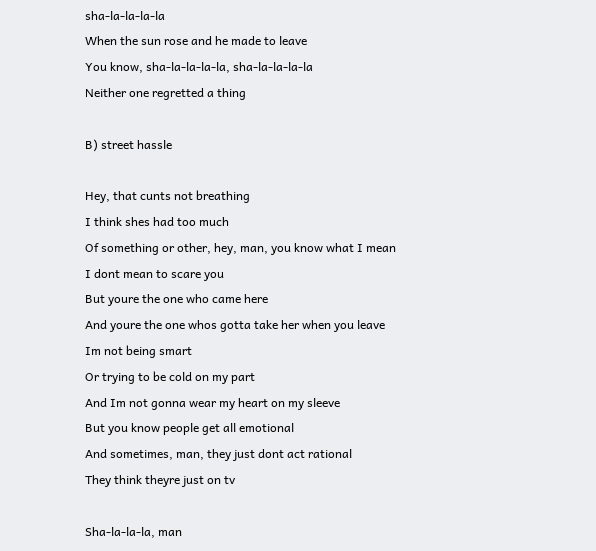sha-la-la-la-la
When the sun rose and he made to leave
You know, sha-la-la-la-la, sha-la-la-la-la
Neither one regretted a thing

B) street hassle

Hey, that cunts not breathing
I think shes had too much
Of something or other, hey, man, you know what I mean
I dont mean to scare you
But youre the one who came here
And youre the one whos gotta take her when you leave
Im not being smart
Or trying to be cold on my part
And Im not gonna wear my heart on my sleeve
But you know people get all emotional
And sometimes, man, they just dont act rational
They think theyre just on tv

Sha-la-la-la, man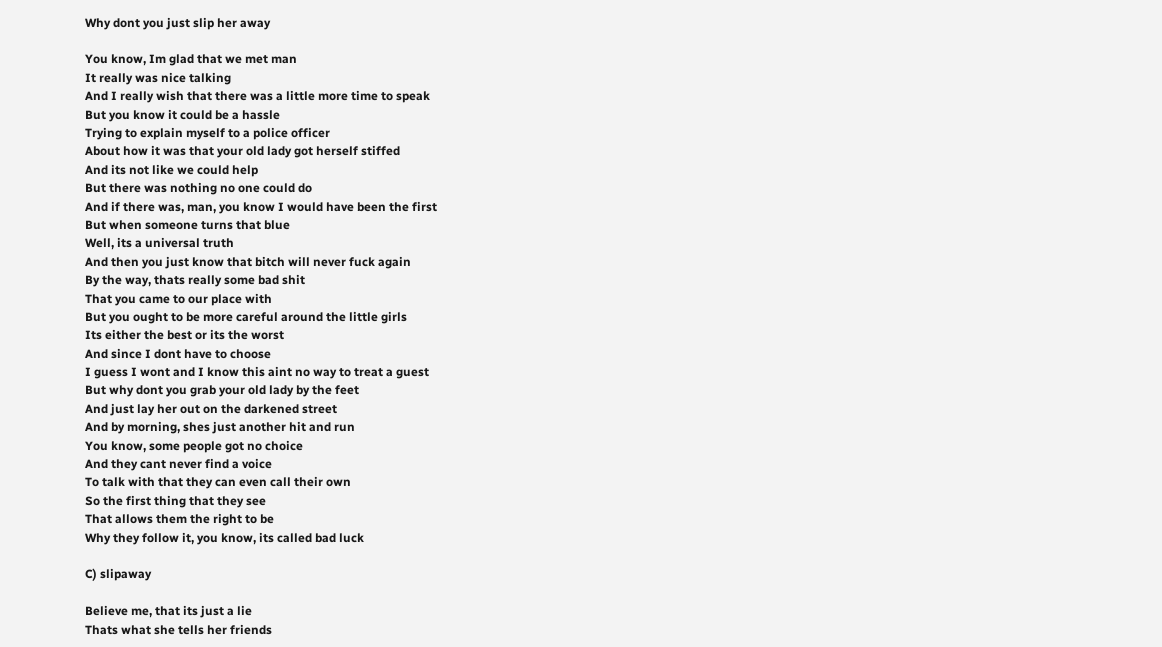Why dont you just slip her away

You know, Im glad that we met man
It really was nice talking
And I really wish that there was a little more time to speak
But you know it could be a hassle
Trying to explain myself to a police officer
About how it was that your old lady got herself stiffed
And its not like we could help
But there was nothing no one could do
And if there was, man, you know I would have been the first
But when someone turns that blue
Well, its a universal truth
And then you just know that bitch will never fuck again
By the way, thats really some bad shit
That you came to our place with
But you ought to be more careful around the little girls
Its either the best or its the worst
And since I dont have to choose
I guess I wont and I know this aint no way to treat a guest
But why dont you grab your old lady by the feet
And just lay her out on the darkened street
And by morning, shes just another hit and run
You know, some people got no choice
And they cant never find a voice
To talk with that they can even call their own
So the first thing that they see
That allows them the right to be
Why they follow it, you know, its called bad luck

C) slipaway

Believe me, that its just a lie
Thats what she tells her friends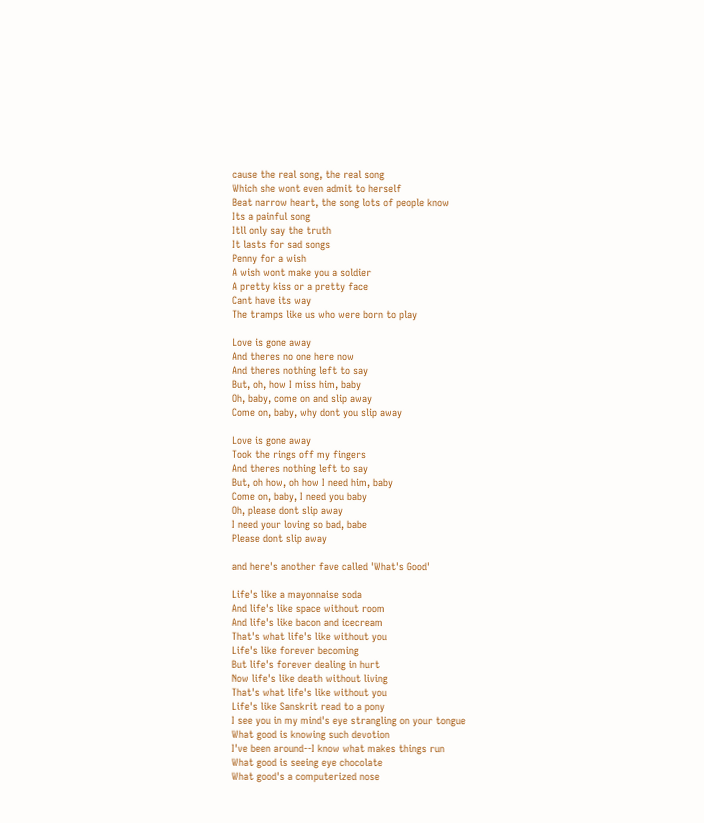cause the real song, the real song
Which she wont even admit to herself
Beat narrow heart, the song lots of people know
Its a painful song
Itll only say the truth
It lasts for sad songs
Penny for a wish
A wish wont make you a soldier
A pretty kiss or a pretty face
Cant have its way
The tramps like us who were born to play

Love is gone away
And theres no one here now
And theres nothing left to say
But, oh, how I miss him, baby
Oh, baby, come on and slip away
Come on, baby, why dont you slip away

Love is gone away
Took the rings off my fingers
And theres nothing left to say
But, oh how, oh how I need him, baby
Come on, baby, I need you baby
Oh, please dont slip away
I need your loving so bad, babe
Please dont slip away

and here's another fave called 'What's Good'

Life's like a mayonnaise soda
And life's like space without room
And life's like bacon and icecream
That's what life's like without you
Life's like forever becoming
But life's forever dealing in hurt
Now life's like death without living
That's what life's like without you
Life's like Sanskrit read to a pony
I see you in my mind's eye strangling on your tongue
What good is knowing such devotion
I've been around--I know what makes things run
What good is seeing eye chocolate
What good's a computerized nose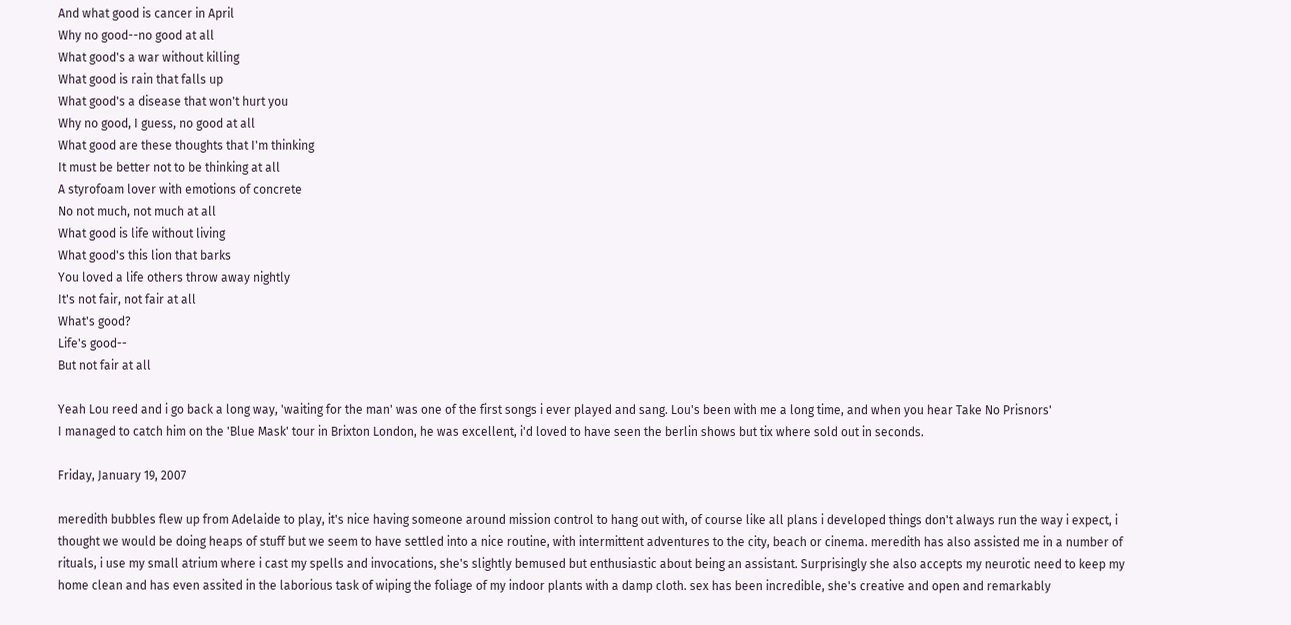And what good is cancer in April
Why no good--no good at all
What good's a war without killing
What good is rain that falls up
What good's a disease that won't hurt you
Why no good, I guess, no good at all
What good are these thoughts that I'm thinking
It must be better not to be thinking at all
A styrofoam lover with emotions of concrete
No not much, not much at all
What good is life without living
What good's this lion that barks
You loved a life others throw away nightly
It's not fair, not fair at all
What's good?
Life's good--
But not fair at all

Yeah Lou reed and i go back a long way, 'waiting for the man' was one of the first songs i ever played and sang. Lou's been with me a long time, and when you hear Take No Prisnors'
I managed to catch him on the 'Blue Mask' tour in Brixton London, he was excellent, i'd loved to have seen the berlin shows but tix where sold out in seconds.

Friday, January 19, 2007

meredith bubbles flew up from Adelaide to play, it's nice having someone around mission control to hang out with, of course like all plans i developed things don't always run the way i expect, i thought we would be doing heaps of stuff but we seem to have settled into a nice routine, with intermittent adventures to the city, beach or cinema. meredith has also assisted me in a number of rituals, i use my small atrium where i cast my spells and invocations, she's slightly bemused but enthusiastic about being an assistant. Surprisingly she also accepts my neurotic need to keep my home clean and has even assited in the laborious task of wiping the foliage of my indoor plants with a damp cloth. sex has been incredible, she's creative and open and remarkably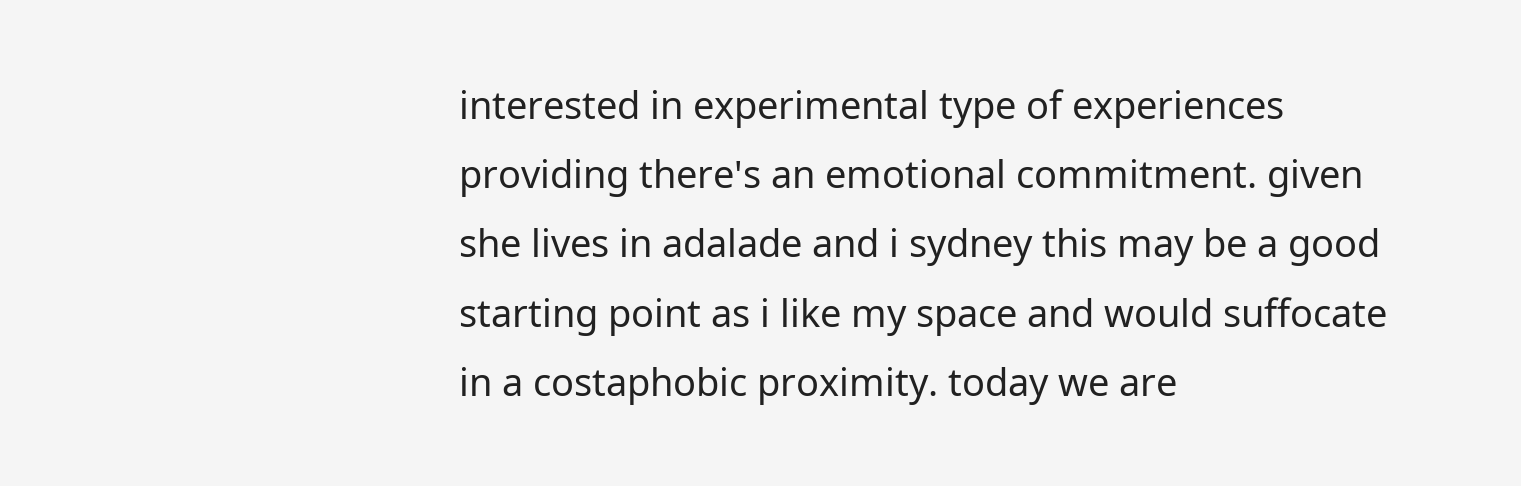interested in experimental type of experiences providing there's an emotional commitment. given she lives in adalade and i sydney this may be a good starting point as i like my space and would suffocate in a costaphobic proximity. today we are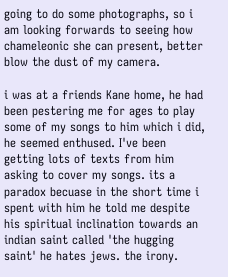going to do some photographs, so i am looking forwards to seeing how chameleonic she can present, better blow the dust of my camera.

i was at a friends Kane home, he had been pestering me for ages to play some of my songs to him which i did, he seemed enthused. I've been getting lots of texts from him asking to cover my songs. its a paradox becuase in the short time i spent with him he told me despite his spiritual inclination towards an indian saint called 'the hugging saint' he hates jews. the irony.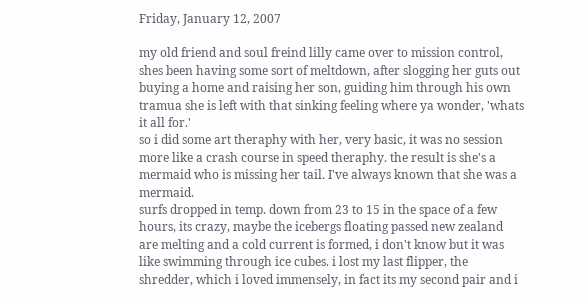Friday, January 12, 2007

my old friend and soul freind lilly came over to mission control, shes been having some sort of meltdown, after slogging her guts out buying a home and raising her son, guiding him through his own tramua she is left with that sinking feeling where ya wonder, 'whats it all for.'
so i did some art theraphy with her, very basic, it was no session more like a crash course in speed theraphy. the result is she's a mermaid who is missing her tail. I've always known that she was a mermaid.
surfs dropped in temp. down from 23 to 15 in the space of a few hours, its crazy, maybe the icebergs floating passed new zealand are melting and a cold current is formed, i don't know but it was like swimming through ice cubes. i lost my last flipper, the shredder, which i loved immensely, in fact its my second pair and i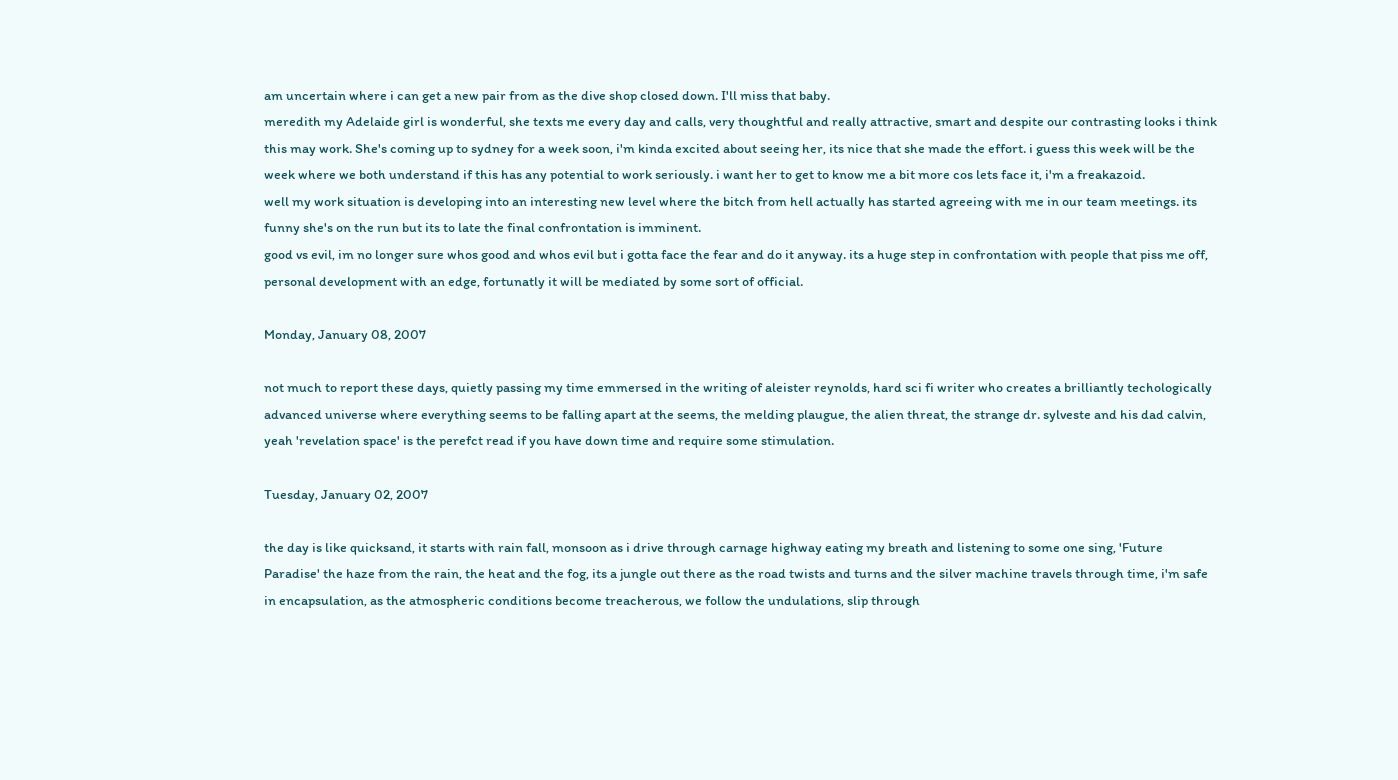am uncertain where i can get a new pair from as the dive shop closed down. I'll miss that baby.
meredith my Adelaide girl is wonderful, she texts me every day and calls, very thoughtful and really attractive, smart and despite our contrasting looks i think this may work. She's coming up to sydney for a week soon, i'm kinda excited about seeing her, its nice that she made the effort. i guess this week will be the week where we both understand if this has any potential to work seriously. i want her to get to know me a bit more cos lets face it, i'm a freakazoid.
well my work situation is developing into an interesting new level where the bitch from hell actually has started agreeing with me in our team meetings. its funny she's on the run but its to late the final confrontation is imminent.
good vs evil, im no longer sure whos good and whos evil but i gotta face the fear and do it anyway. its a huge step in confrontation with people that piss me off, personal development with an edge, fortunatly it will be mediated by some sort of official.

Monday, January 08, 2007

not much to report these days, quietly passing my time emmersed in the writing of aleister reynolds, hard sci fi writer who creates a brilliantly techologically advanced universe where everything seems to be falling apart at the seems, the melding plaugue, the alien threat, the strange dr. sylveste and his dad calvin, yeah 'revelation space' is the perefct read if you have down time and require some stimulation.

Tuesday, January 02, 2007

the day is like quicksand, it starts with rain fall, monsoon as i drive through carnage highway eating my breath and listening to some one sing, 'Future Paradise' the haze from the rain, the heat and the fog, its a jungle out there as the road twists and turns and the silver machine travels through time, i'm safe in encapsulation, as the atmospheric conditions become treacherous, we follow the undulations, slip through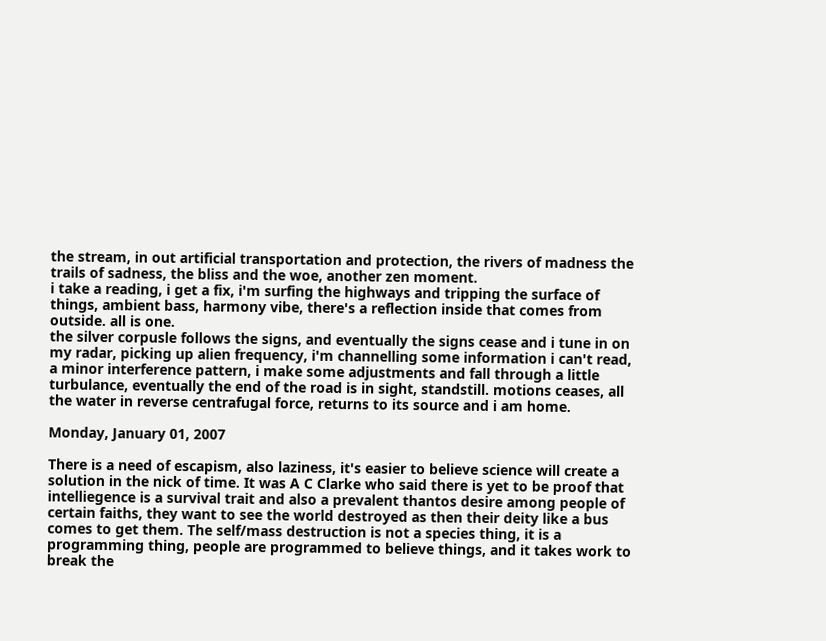the stream, in out artificial transportation and protection, the rivers of madness the trails of sadness, the bliss and the woe, another zen moment.
i take a reading, i get a fix, i'm surfing the highways and tripping the surface of things, ambient bass, harmony vibe, there's a reflection inside that comes from outside. all is one.
the silver corpusle follows the signs, and eventually the signs cease and i tune in on my radar, picking up alien frequency, i'm channelling some information i can't read, a minor interference pattern, i make some adjustments and fall through a little turbulance, eventually the end of the road is in sight, standstill. motions ceases, all the water in reverse centrafugal force, returns to its source and i am home.

Monday, January 01, 2007

There is a need of escapism, also laziness, it's easier to believe science will create a solution in the nick of time. It was A C Clarke who said there is yet to be proof that intelliegence is a survival trait and also a prevalent thantos desire among people of certain faiths, they want to see the world destroyed as then their deity like a bus comes to get them. The self/mass destruction is not a species thing, it is a programming thing, people are programmed to believe things, and it takes work to break the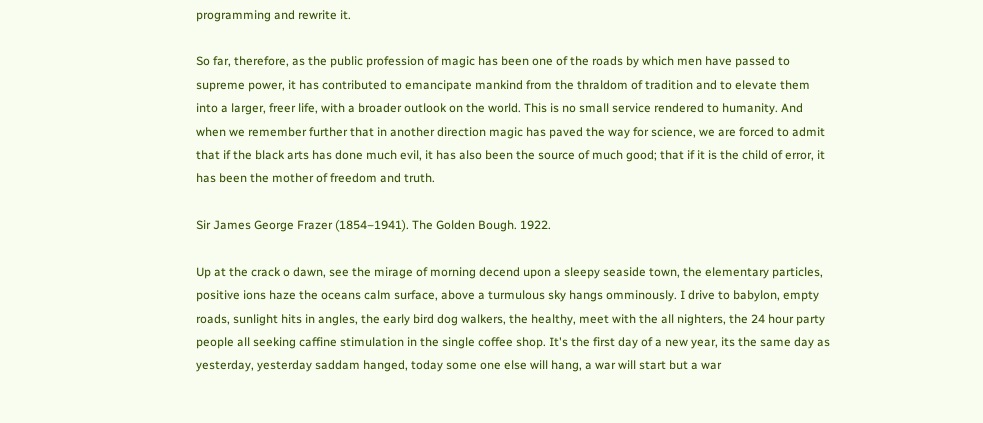programming and rewrite it.

So far, therefore, as the public profession of magic has been one of the roads by which men have passed to supreme power, it has contributed to emancipate mankind from the thraldom of tradition and to elevate them into a larger, freer life, with a broader outlook on the world. This is no small service rendered to humanity. And when we remember further that in another direction magic has paved the way for science, we are forced to admit that if the black arts has done much evil, it has also been the source of much good; that if it is the child of error, it has been the mother of freedom and truth.

Sir James George Frazer (1854–1941). The Golden Bough. 1922.

Up at the crack o dawn, see the mirage of morning decend upon a sleepy seaside town, the elementary particles, positive ions haze the oceans calm surface, above a turmulous sky hangs omminously. I drive to babylon, empty roads, sunlight hits in angles, the early bird dog walkers, the healthy, meet with the all nighters, the 24 hour party people all seeking caffine stimulation in the single coffee shop. It's the first day of a new year, its the same day as yesterday, yesterday saddam hanged, today some one else will hang, a war will start but a war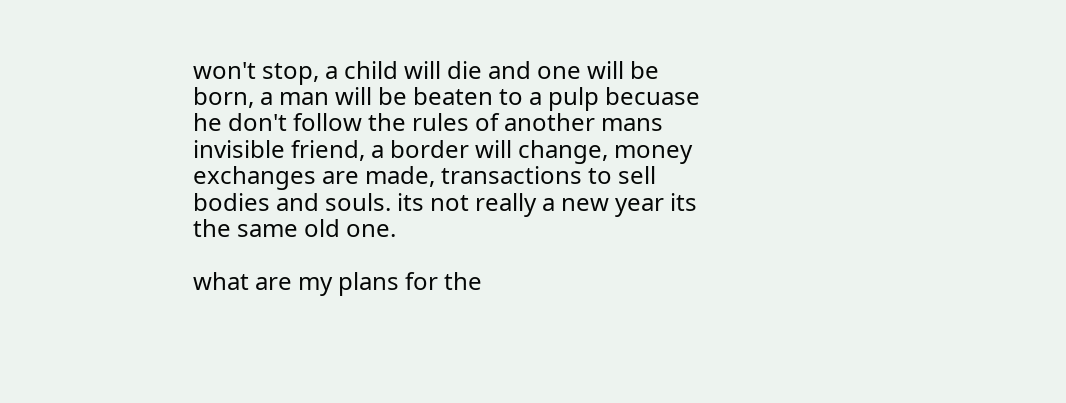won't stop, a child will die and one will be born, a man will be beaten to a pulp becuase he don't follow the rules of another mans invisible friend, a border will change, money exchanges are made, transactions to sell bodies and souls. its not really a new year its the same old one.

what are my plans for the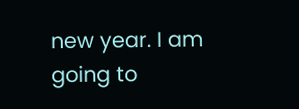new year. I am going to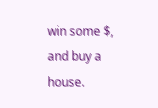win some $, and buy a house.